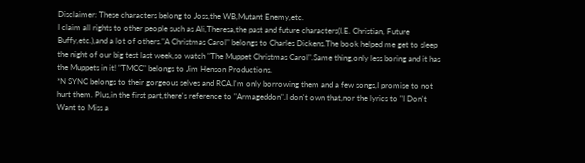Disclaimer: These characters belong to Joss,the WB,Mutant Enemy,etc.
I claim all rights to other people such as Ali,Theresa,the past and future characters(I.E. Christian, Future Buffy,etc.),and a lot of others."A Christmas Carol" belongs to Charles Dickens.The book helped me get to sleep the night of our big test last week,so watch "The Muppet Christmas Carol".Same thing,only less boring and it has the Muppets in it! "TMCC" belongs to Jim Henson Productions.
*N SYNC belongs to their gorgeous selves and RCA.I'm only borrowing them and a few songs,I promise to not hurt them. Plus,in the first part,there's reference to "Armageddon".I don't own that,nor the lyrics to "I Don't Want to Miss a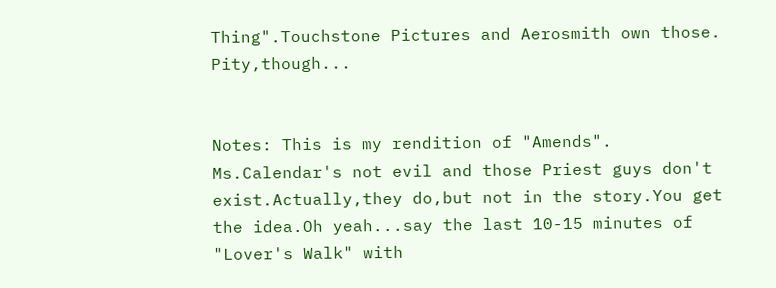Thing".Touchstone Pictures and Aerosmith own those. Pity,though...


Notes: This is my rendition of "Amends". Ms.Calendar's not evil and those Priest guys don't exist.Actually,they do,but not in the story.You get the idea.Oh yeah...say the last 10-15 minutes of "Lover's Walk" with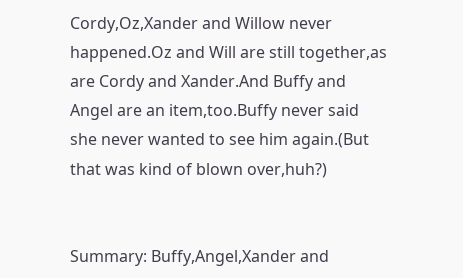Cordy,Oz,Xander and Willow never happened.Oz and Will are still together,as are Cordy and Xander.And Buffy and Angel are an item,too.Buffy never said she never wanted to see him again.(But that was kind of blown over,huh?)


Summary: Buffy,Angel,Xander and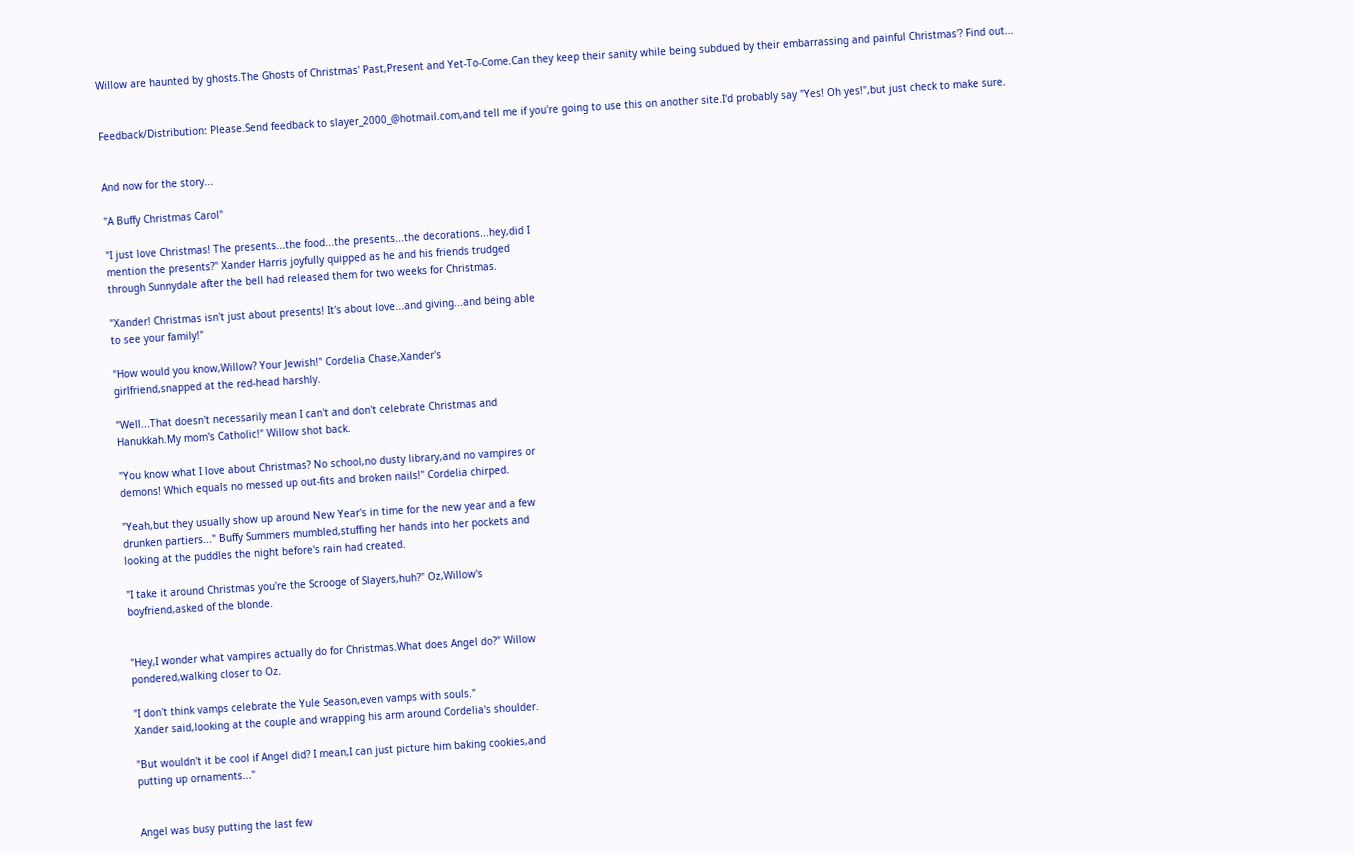Willow are haunted by ghosts.The Ghosts of Christmas' Past,Present and Yet-To-Come.Can they keep their sanity while being subdued by their embarrassing and painful Christmas'? Find out...


Feedback/Distribution: Please.Send feedback to slayer_2000_@hotmail.com,and tell me if you're going to use this on another site.I'd probably say "Yes! Oh yes!",but just check to make sure.


And now for the story...

"A Buffy Christmas Carol"

"I just love Christmas! The presents...the food...the presents...the decorations...hey,did I
mention the presents?" Xander Harris joyfully quipped as he and his friends trudged
through Sunnydale after the bell had released them for two weeks for Christmas.

"Xander! Christmas isn't just about presents! It's about love...and giving...and being able
to see your family!"

"How would you know,Willow? Your Jewish!" Cordelia Chase,Xander's
girlfriend,snapped at the red-head harshly.

"Well...That doesn't necessarily mean I can't and don't celebrate Christmas and
Hanukkah.My mom's Catholic!" Willow shot back.

"You know what I love about Christmas? No school,no dusty library,and no vampires or
demons! Which equals no messed up out-fits and broken nails!" Cordelia chirped.

"Yeah,but they usually show up around New Year's in time for the new year and a few
drunken partiers..." Buffy Summers mumbled,stuffing her hands into her pockets and
looking at the puddles the night before's rain had created.

"I take it around Christmas you're the Scrooge of Slayers,huh?" Oz,Willow's
boyfriend,asked of the blonde.


"Hey,I wonder what vampires actually do for Christmas.What does Angel do?" Willow
pondered,walking closer to Oz.

"I don't think vamps celebrate the Yule Season,even vamps with souls."
Xander said,looking at the couple and wrapping his arm around Cordelia's shoulder.

"But wouldn't it be cool if Angel did? I mean,I can just picture him baking cookies,and
putting up ornaments..."


Angel was busy putting the last few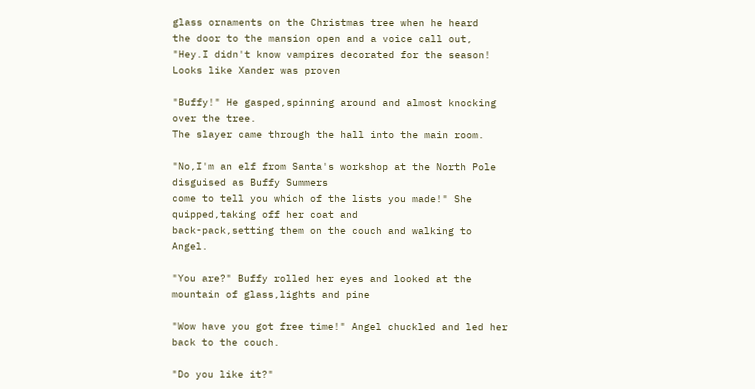glass ornaments on the Christmas tree when he heard
the door to the mansion open and a voice call out,
"Hey.I didn't know vampires decorated for the season! Looks like Xander was proven

"Buffy!" He gasped,spinning around and almost knocking over the tree.
The slayer came through the hall into the main room.

"No,I'm an elf from Santa's workshop at the North Pole disguised as Buffy Summers
come to tell you which of the lists you made!" She quipped,taking off her coat and
back-pack,setting them on the couch and walking to Angel.

"You are?" Buffy rolled her eyes and looked at the mountain of glass,lights and pine

"Wow have you got free time!" Angel chuckled and led her back to the couch.

"Do you like it?"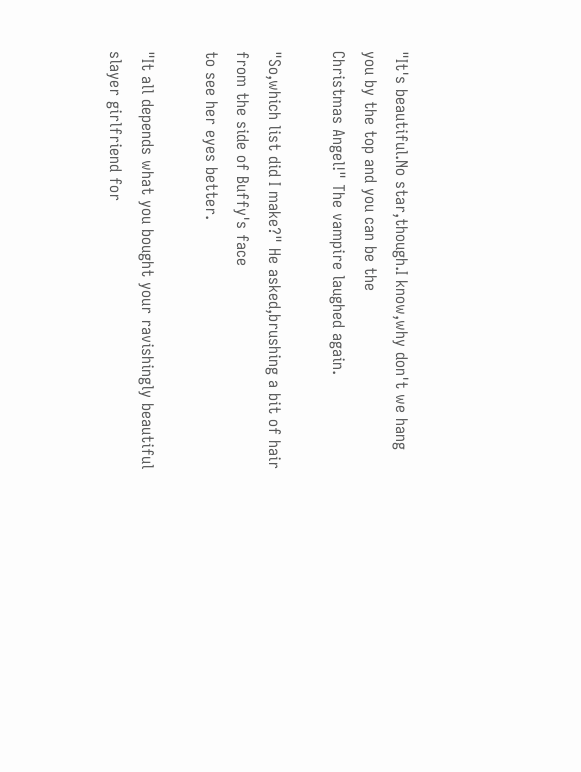"It's beautiful.No star,though.I know,why don't we hang you by the top and you can be the
Christmas Angel!" The vampire laughed again.

"So,which list did I make?" He asked,brushing a bit of hair from the side of Buffy's face
to see her eyes better.

"It all depends what you bought your ravishingly beautiful slayer girlfriend for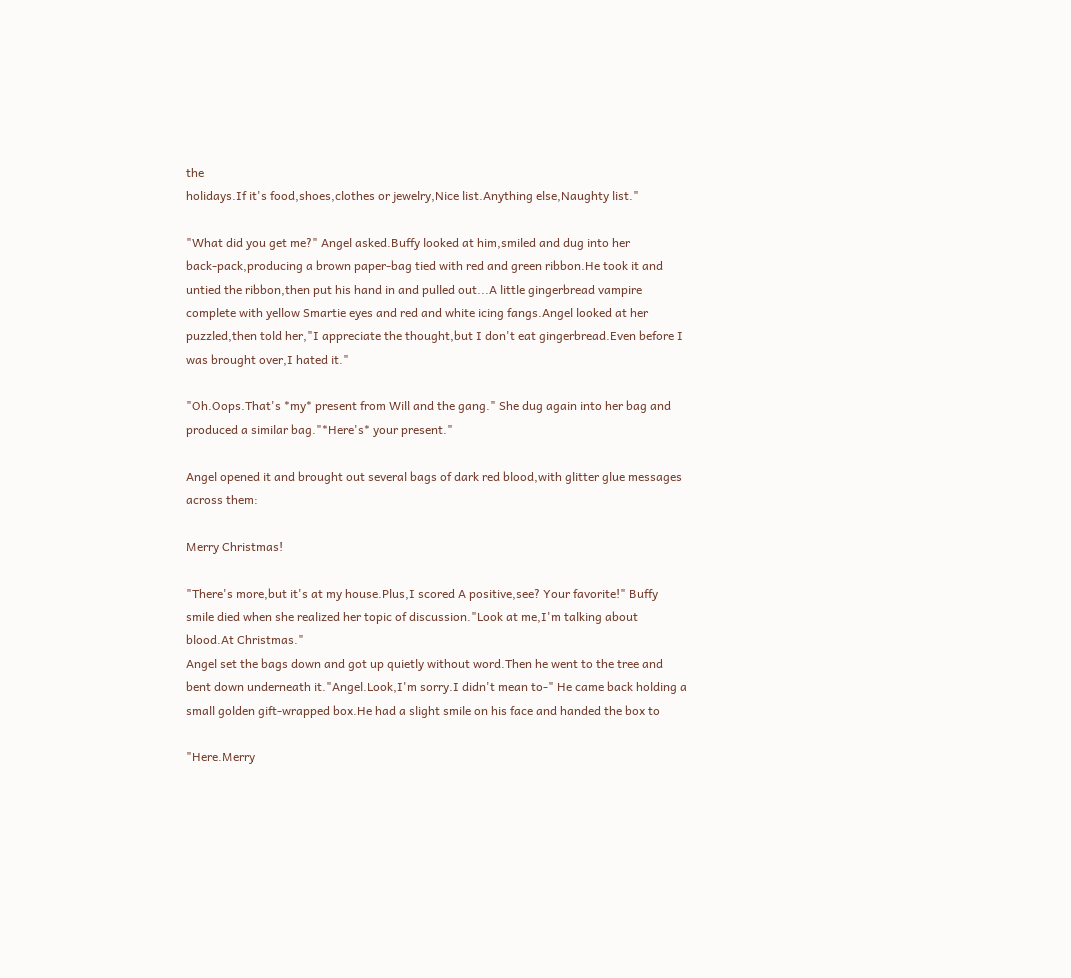the
holidays.If it's food,shoes,clothes or jewelry,Nice list.Anything else,Naughty list."

"What did you get me?" Angel asked.Buffy looked at him,smiled and dug into her
back-pack,producing a brown paper-bag tied with red and green ribbon.He took it and
untied the ribbon,then put his hand in and pulled out...A little gingerbread vampire
complete with yellow Smartie eyes and red and white icing fangs.Angel looked at her
puzzled,then told her,"I appreciate the thought,but I don't eat gingerbread.Even before I
was brought over,I hated it."

"Oh.Oops.That's *my* present from Will and the gang." She dug again into her bag and
produced a similar bag."*Here's* your present."

Angel opened it and brought out several bags of dark red blood,with glitter glue messages
across them:

Merry Christmas!

"There's more,but it's at my house.Plus,I scored A positive,see? Your favorite!" Buffy
smile died when she realized her topic of discussion."Look at me,I'm talking about
blood.At Christmas."
Angel set the bags down and got up quietly without word.Then he went to the tree and
bent down underneath it."Angel.Look,I'm sorry.I didn't mean to-" He came back holding a
small golden gift-wrapped box.He had a slight smile on his face and handed the box to

"Here.Merry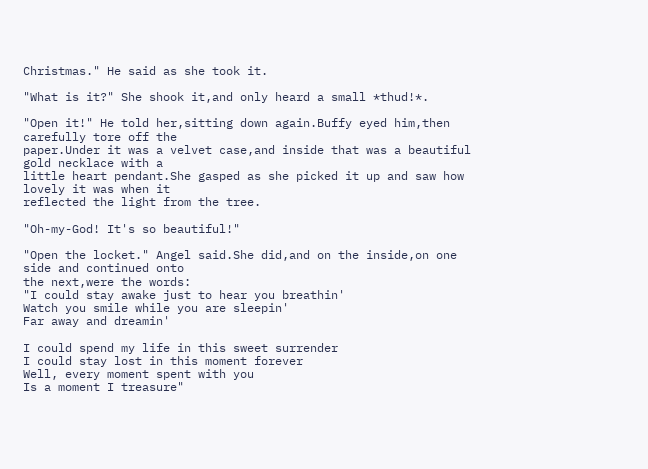Christmas." He said as she took it.

"What is it?" She shook it,and only heard a small *thud!*.

"Open it!" He told her,sitting down again.Buffy eyed him,then carefully tore off the
paper.Under it was a velvet case,and inside that was a beautiful gold necklace with a
little heart pendant.She gasped as she picked it up and saw how lovely it was when it
reflected the light from the tree.

"Oh-my-God! It's so beautiful!"

"Open the locket." Angel said.She did,and on the inside,on one side and continued onto
the next,were the words:
"I could stay awake just to hear you breathin'
Watch you smile while you are sleepin'
Far away and dreamin'

I could spend my life in this sweet surrender
I could stay lost in this moment forever
Well, every moment spent with you
Is a moment I treasure"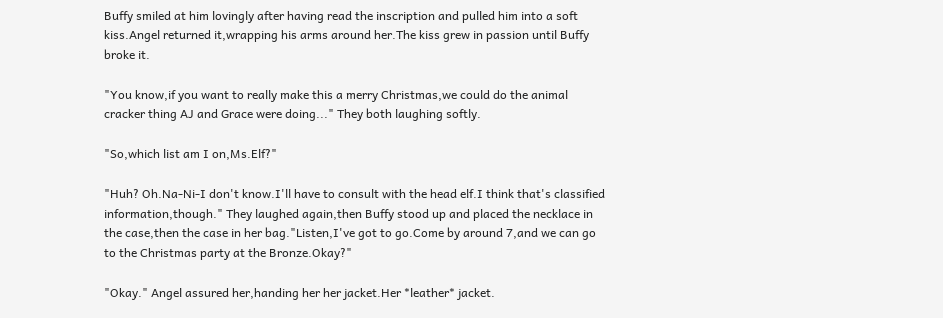Buffy smiled at him lovingly after having read the inscription and pulled him into a soft
kiss.Angel returned it,wrapping his arms around her.The kiss grew in passion until Buffy
broke it.

"You know,if you want to really make this a merry Christmas,we could do the animal
cracker thing AJ and Grace were doing..." They both laughing softly.

"So,which list am I on,Ms.Elf?"

"Huh? Oh.Na-Ni-I don't know.I'll have to consult with the head elf.I think that's classified
information,though." They laughed again,then Buffy stood up and placed the necklace in
the case,then the case in her bag."Listen,I've got to go.Come by around 7,and we can go
to the Christmas party at the Bronze.Okay?"

"Okay." Angel assured her,handing her her jacket.Her *leather* jacket.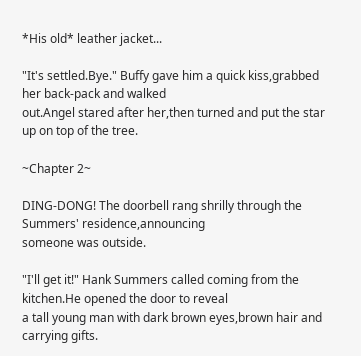*His old* leather jacket...

"It's settled.Bye." Buffy gave him a quick kiss,grabbed her back-pack and walked
out.Angel stared after her,then turned and put the star up on top of the tree.

~Chapter 2~

DING-DONG! The doorbell rang shrilly through the Summers' residence,announcing
someone was outside.

"I'll get it!" Hank Summers called coming from the kitchen.He opened the door to reveal
a tall young man with dark brown eyes,brown hair and carrying gifts.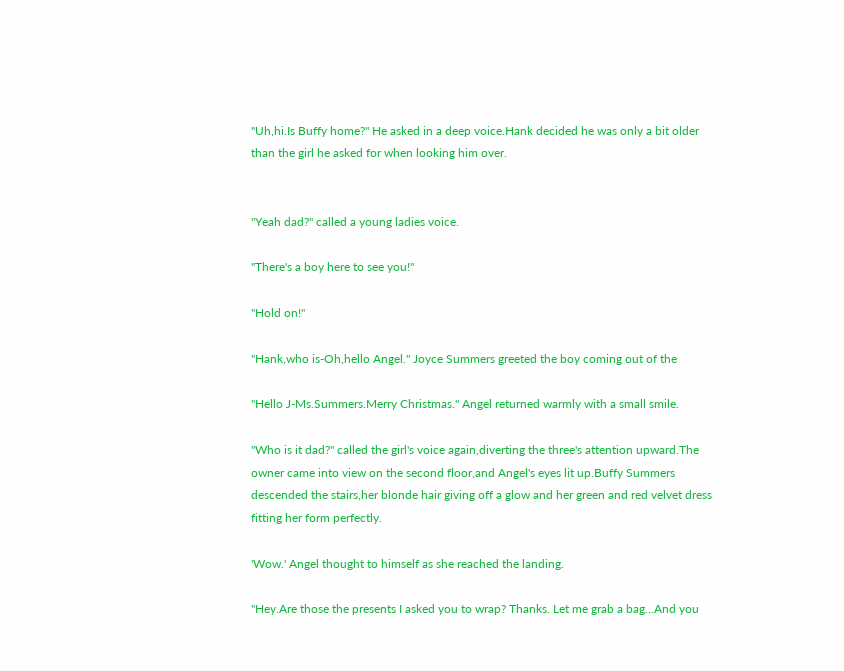"Uh,hi.Is Buffy home?" He asked in a deep voice.Hank decided he was only a bit older
than the girl he asked for when looking him over.


"Yeah dad?" called a young ladies voice.

"There's a boy here to see you!"

"Hold on!"

"Hank,who is-Oh,hello Angel." Joyce Summers greeted the boy coming out of the

"Hello J-Ms.Summers.Merry Christmas." Angel returned warmly with a small smile.

"Who is it dad?" called the girl's voice again,diverting the three's attention upward.The
owner came into view on the second floor,and Angel's eyes lit up.Buffy Summers
descended the stairs,her blonde hair giving off a glow and her green and red velvet dress
fitting her form perfectly.

'Wow.' Angel thought to himself as she reached the landing.

"Hey.Are those the presents I asked you to wrap? Thanks. Let me grab a bag...And you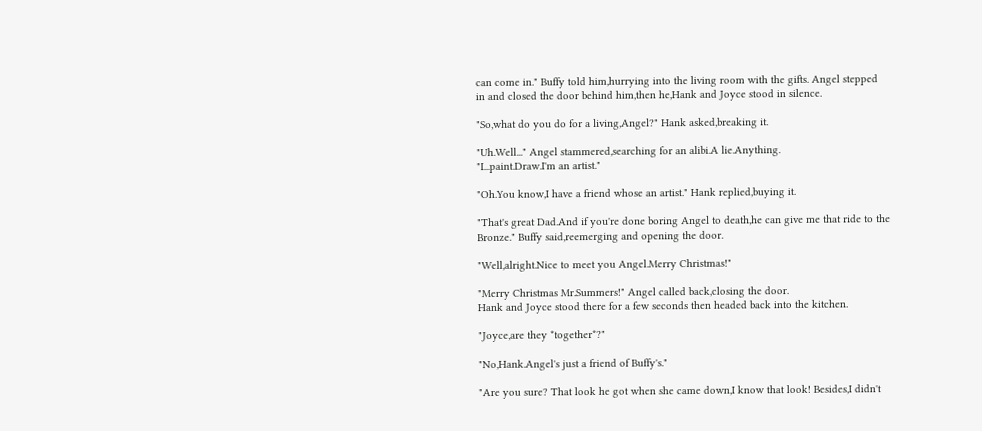can come in." Buffy told him,hurrying into the living room with the gifts. Angel stepped
in and closed the door behind him,then he,Hank and Joyce stood in silence.

"So,what do you do for a living,Angel?" Hank asked,breaking it.

"Uh.Well..." Angel stammered,searching for an alibi.A lie.Anything.
"I...paint.Draw.I'm an artist."

"Oh.You know,I have a friend whose an artist." Hank replied,buying it.

"That's great Dad.And if you're done boring Angel to death,he can give me that ride to the
Bronze." Buffy said,reemerging and opening the door.

"Well,alright.Nice to meet you Angel.Merry Christmas!"

"Merry Christmas Mr.Summers!" Angel called back,closing the door.
Hank and Joyce stood there for a few seconds then headed back into the kitchen.

"Joyce,are they *together*?"

"No,Hank.Angel's just a friend of Buffy's."

"Are you sure? That look he got when she came down,I know that look! Besides,I didn't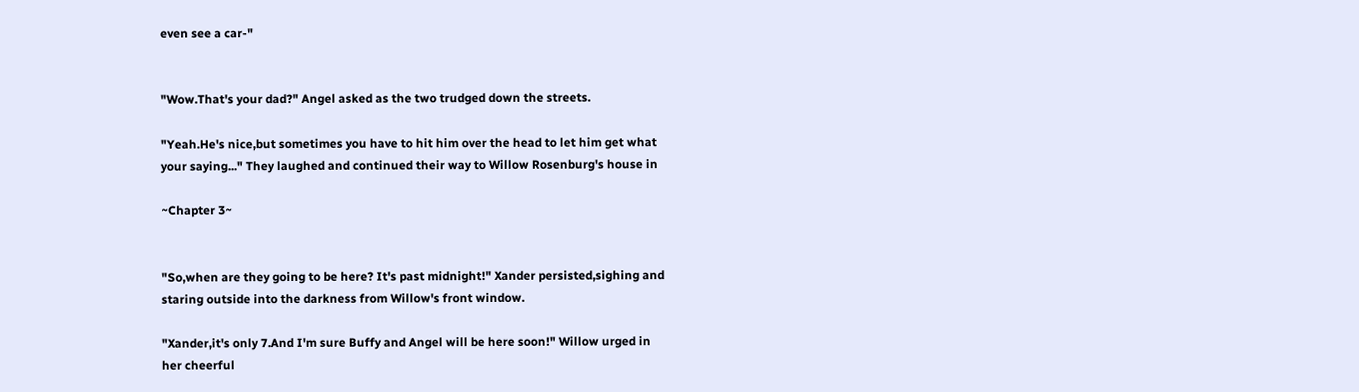even see a car-"


"Wow.That's your dad?" Angel asked as the two trudged down the streets.

"Yeah.He's nice,but sometimes you have to hit him over the head to let him get what
your saying..." They laughed and continued their way to Willow Rosenburg's house in

~Chapter 3~


"So,when are they going to be here? It's past midnight!" Xander persisted,sighing and
staring outside into the darkness from Willow's front window.

"Xander,it's only 7.And I'm sure Buffy and Angel will be here soon!" Willow urged in
her cheerful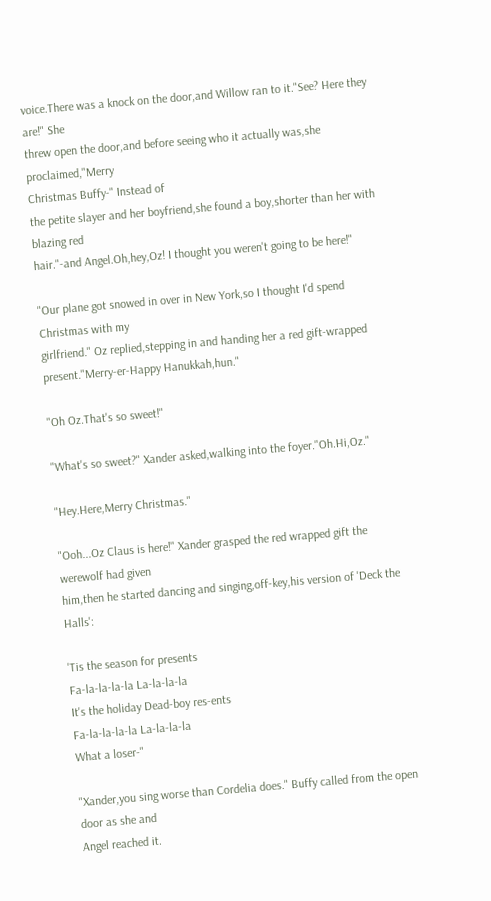voice.There was a knock on the door,and Willow ran to it."See? Here they are!" She
threw open the door,and before seeing who it actually was,she proclaimed,"Merry
Christmas Buffy-" Instead of
the petite slayer and her boyfriend,she found a boy,shorter than her with blazing red
hair."-and Angel.Oh,hey,Oz! I thought you weren't going to be here!"

"Our plane got snowed in over in New York,so I thought I'd spend Christmas with my
girlfriend." Oz replied,stepping in and handing her a red gift-wrapped
present."Merry-er-Happy Hanukkah,hun."

"Oh Oz.That's so sweet!"

"What's so sweet?" Xander asked,walking into the foyer."Oh.Hi,Oz."

"Hey.Here,Merry Christmas."

"Ooh...Oz Claus is here!" Xander grasped the red wrapped gift the werewolf had given
him,then he started dancing and singing,off-key,his version of 'Deck the Halls':

'Tis the season for presents
Fa-la-la-la-la La-la-la-la
It's the holiday Dead-boy res-ents
Fa-la-la-la-la La-la-la-la
What a loser-"

"Xander,you sing worse than Cordelia does." Buffy called from the open door as she and
Angel reached it.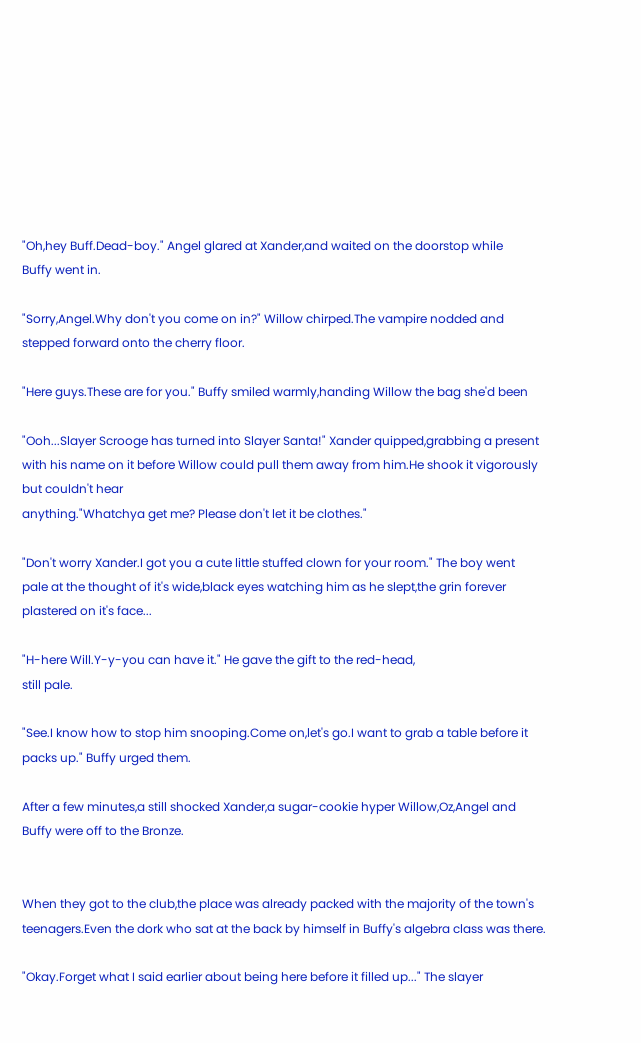"Oh,hey Buff.Dead-boy." Angel glared at Xander,and waited on the doorstop while
Buffy went in.

"Sorry,Angel.Why don't you come on in?" Willow chirped.The vampire nodded and
stepped forward onto the cherry floor.

"Here guys.These are for you." Buffy smiled warmly,handing Willow the bag she'd been

"Ooh...Slayer Scrooge has turned into Slayer Santa!" Xander quipped,grabbing a present
with his name on it before Willow could pull them away from him.He shook it vigorously
but couldn't hear
anything."Whatchya get me? Please don't let it be clothes."

"Don't worry Xander.I got you a cute little stuffed clown for your room." The boy went
pale at the thought of it's wide,black eyes watching him as he slept,the grin forever
plastered on it's face...

"H-here Will.Y-y-you can have it." He gave the gift to the red-head,
still pale.

"See.I know how to stop him snooping.Come on,let's go.I want to grab a table before it
packs up." Buffy urged them.

After a few minutes,a still shocked Xander,a sugar-cookie hyper Willow,Oz,Angel and
Buffy were off to the Bronze.


When they got to the club,the place was already packed with the majority of the town's
teenagers.Even the dork who sat at the back by himself in Buffy's algebra class was there.

"Okay.Forget what I said earlier about being here before it filled up..." The slayer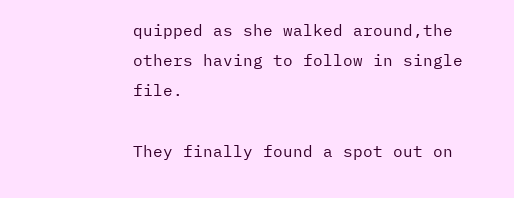quipped as she walked around,the others having to follow in single file.

They finally found a spot out on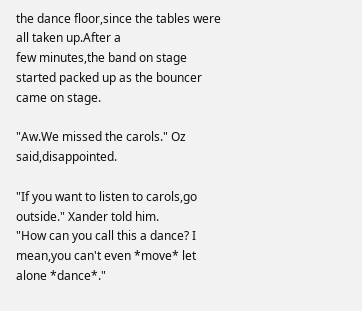the dance floor,since the tables were all taken up.After a
few minutes,the band on stage started packed up as the bouncer came on stage.

"Aw.We missed the carols." Oz said,disappointed.

"If you want to listen to carols,go outside." Xander told him.
"How can you call this a dance? I mean,you can't even *move* let alone *dance*."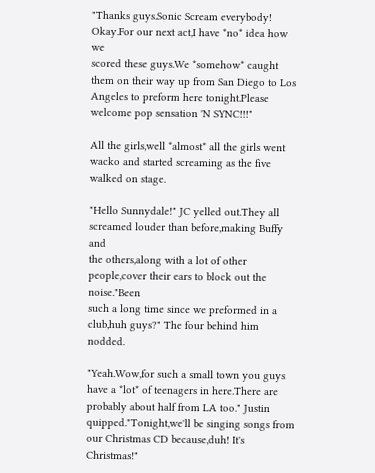"Thanks guys.Sonic Scream everybody! Okay.For our next act,I have *no* idea how we
scored these guys.We *somehow* caught them on their way up from San Diego to Los
Angeles to preform here tonight.Please welcome pop sensation 'N SYNC!!!"

All the girls,well *almost* all the girls went wacko and started screaming as the five
walked on stage.

"Hello Sunnydale!" JC yelled out.They all screamed louder than before,making Buffy and
the others,along with a lot of other people,cover their ears to block out the noise."Been
such a long time since we preformed in a club,huh guys?" The four behind him nodded.

"Yeah.Wow,for such a small town you guys have a *lot* of teenagers in here.There are
probably about half from LA too." Justin quipped."Tonight,we'll be singing songs from
our Christmas CD because,duh! It's Christmas!"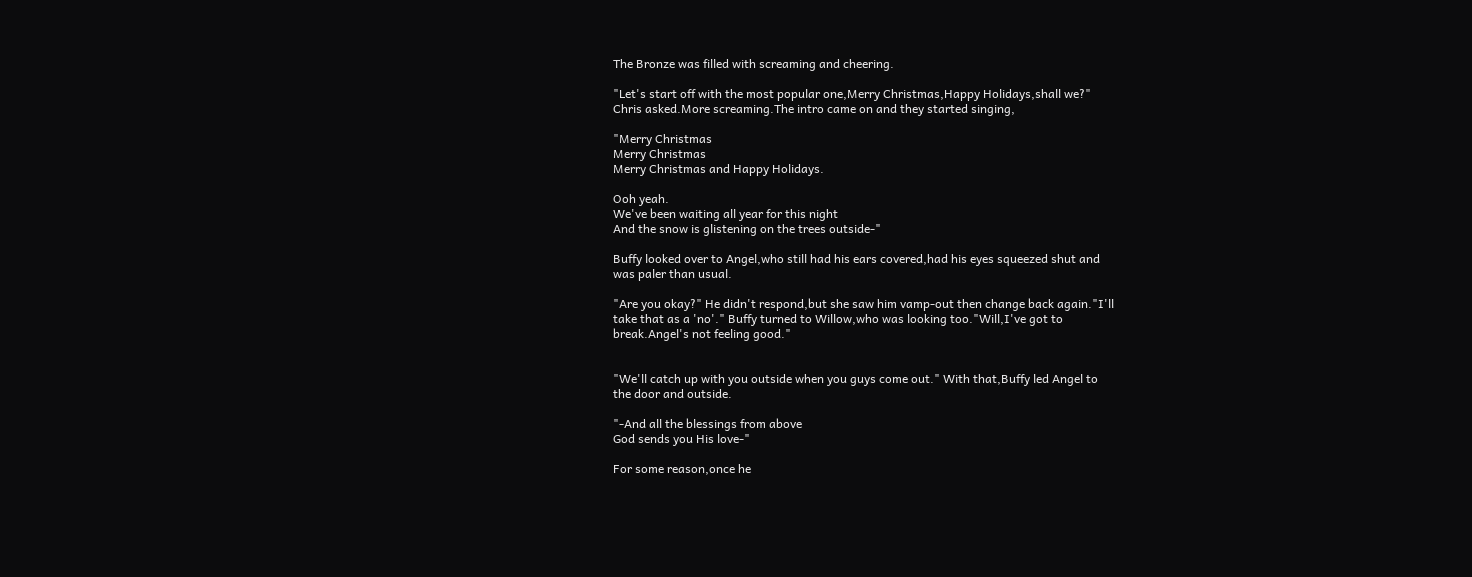The Bronze was filled with screaming and cheering.

"Let's start off with the most popular one,Merry Christmas,Happy Holidays,shall we?"
Chris asked.More screaming.The intro came on and they started singing,

"Merry Christmas
Merry Christmas
Merry Christmas and Happy Holidays.

Ooh yeah.
We've been waiting all year for this night
And the snow is glistening on the trees outside-"

Buffy looked over to Angel,who still had his ears covered,had his eyes squeezed shut and
was paler than usual.

"Are you okay?" He didn't respond,but she saw him vamp-out then change back again."I'll
take that as a 'no'." Buffy turned to Willow,who was looking too."Will,I've got to
break.Angel's not feeling good."


"We'll catch up with you outside when you guys come out." With that,Buffy led Angel to
the door and outside.

"-And all the blessings from above
God sends you His love-"

For some reason,once he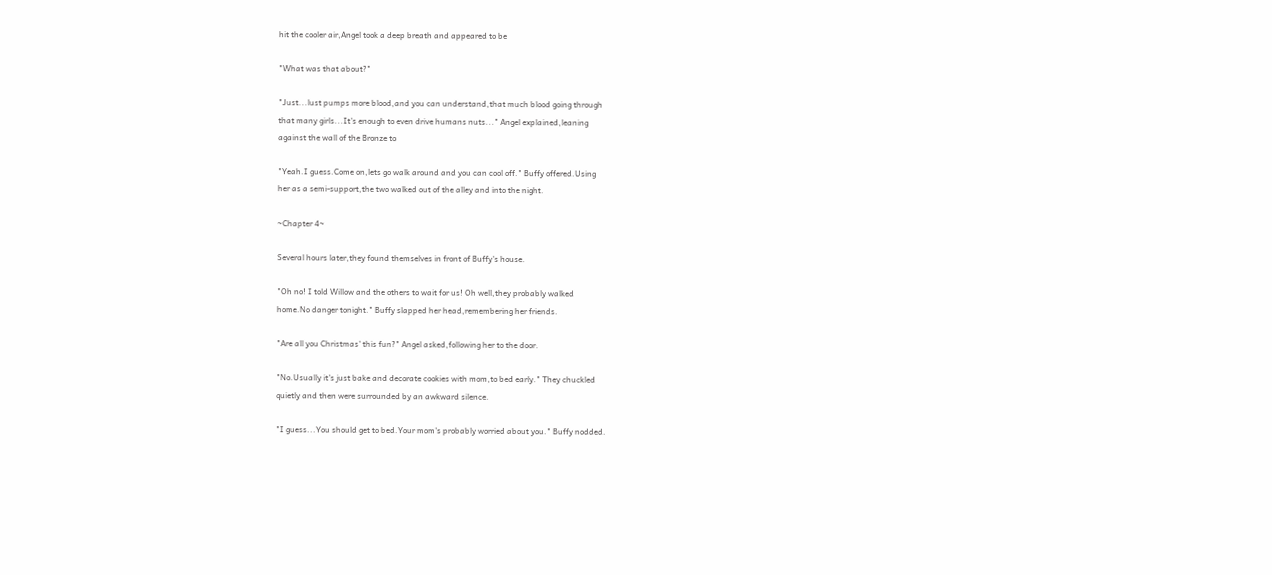hit the cooler air,Angel took a deep breath and appeared to be

"What was that about?"

"Just...lust pumps more blood,and you can understand,that much blood going through
that many girls...It's enough to even drive humans nuts..." Angel explained,leaning
against the wall of the Bronze to

"Yeah.I guess.Come on,lets go walk around and you can cool off." Buffy offered.Using
her as a semi-support,the two walked out of the alley and into the night.

~Chapter 4~

Several hours later,they found themselves in front of Buffy's house.

"Oh no! I told Willow and the others to wait for us! Oh well,they probably walked
home.No danger tonight." Buffy slapped her head,remembering her friends.

"Are all you Christmas' this fun?" Angel asked,following her to the door.

"No.Usually it's just bake and decorate cookies with mom,to bed early." They chuckled
quietly and then were surrounded by an awkward silence.

"I guess...You should get to bed.Your mom's probably worried about you." Buffy nodded.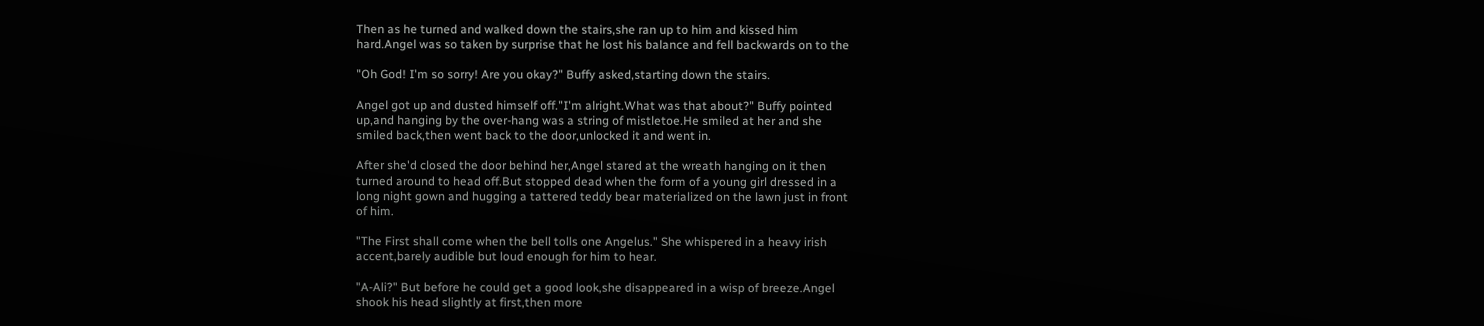Then as he turned and walked down the stairs,she ran up to him and kissed him
hard.Angel was so taken by surprise that he lost his balance and fell backwards on to the

"Oh God! I'm so sorry! Are you okay?" Buffy asked,starting down the stairs.

Angel got up and dusted himself off."I'm alright.What was that about?" Buffy pointed
up,and hanging by the over-hang was a string of mistletoe.He smiled at her and she
smiled back,then went back to the door,unlocked it and went in.

After she'd closed the door behind her,Angel stared at the wreath hanging on it then
turned around to head off.But stopped dead when the form of a young girl dressed in a
long night gown and hugging a tattered teddy bear materialized on the lawn just in front
of him.

"The First shall come when the bell tolls one Angelus." She whispered in a heavy irish
accent,barely audible but loud enough for him to hear.

"A-Ali?" But before he could get a good look,she disappeared in a wisp of breeze.Angel
shook his head slightly at first,then more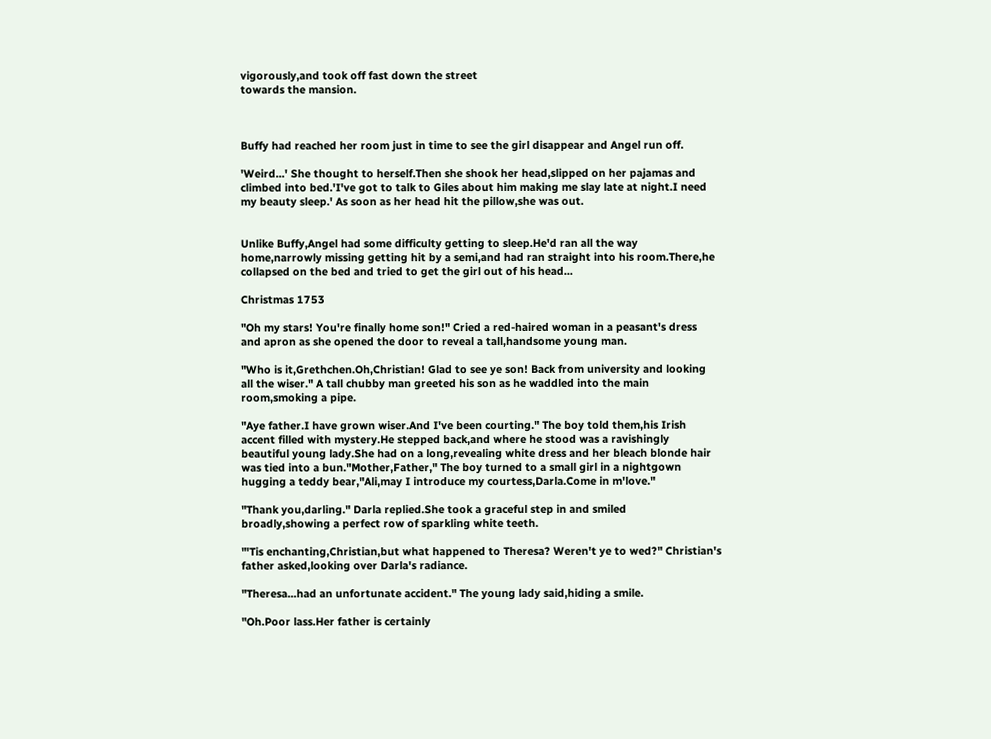vigorously,and took off fast down the street
towards the mansion.



Buffy had reached her room just in time to see the girl disappear and Angel run off.

'Weird...' She thought to herself.Then she shook her head,slipped on her pajamas and
climbed into bed.'I've got to talk to Giles about him making me slay late at night.I need
my beauty sleep.' As soon as her head hit the pillow,she was out.


Unlike Buffy,Angel had some difficulty getting to sleep.He'd ran all the way
home,narrowly missing getting hit by a semi,and had ran straight into his room.There,he
collapsed on the bed and tried to get the girl out of his head...

Christmas 1753

"Oh my stars! You're finally home son!" Cried a red-haired woman in a peasant's dress
and apron as she opened the door to reveal a tall,handsome young man.

"Who is it,Grethchen.Oh,Christian! Glad to see ye son! Back from university and looking
all the wiser." A tall chubby man greeted his son as he waddled into the main
room,smoking a pipe.

"Aye father.I have grown wiser.And I've been courting." The boy told them,his Irish
accent filled with mystery.He stepped back,and where he stood was a ravishingly
beautiful young lady.She had on a long,revealing white dress and her bleach blonde hair
was tied into a bun."Mother,Father," The boy turned to a small girl in a nightgown
hugging a teddy bear,"Ali,may I introduce my courtess,Darla.Come in m'love."

"Thank you,darling." Darla replied.She took a graceful step in and smiled
broadly,showing a perfect row of sparkling white teeth.

"'Tis enchanting,Christian,but what happened to Theresa? Weren't ye to wed?" Christian's
father asked,looking over Darla's radiance.

"Theresa...had an unfortunate accident." The young lady said,hiding a smile.

"Oh.Poor lass.Her father is certainly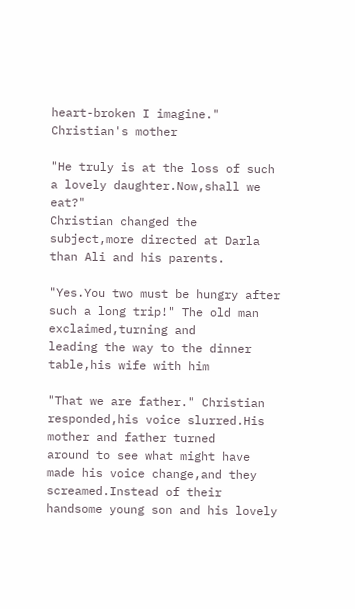heart-broken I imagine." Christian's mother

"He truly is at the loss of such a lovely daughter.Now,shall we eat?"
Christian changed the subject,more directed at Darla than Ali and his parents.

"Yes.You two must be hungry after such a long trip!" The old man exclaimed,turning and
leading the way to the dinner table,his wife with him

"That we are father." Christian responded,his voice slurred.His mother and father turned
around to see what might have made his voice change,and they screamed.Instead of their
handsome young son and his lovely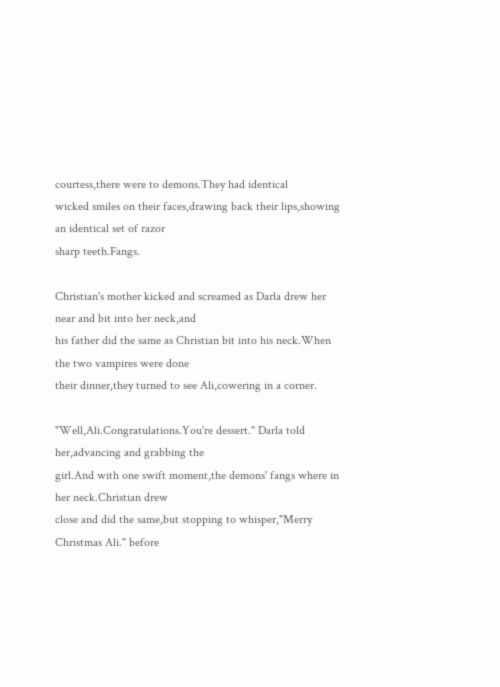courtess,there were to demons.They had identical
wicked smiles on their faces,drawing back their lips,showing an identical set of razor
sharp teeth.Fangs.

Christian's mother kicked and screamed as Darla drew her near and bit into her neck,and
his father did the same as Christian bit into his neck.When the two vampires were done
their dinner,they turned to see Ali,cowering in a corner.

"Well,Ali.Congratulations.You're dessert." Darla told her,advancing and grabbing the
girl.And with one swift moment,the demons' fangs where in her neck.Christian drew
close and did the same,but stopping to whisper,"Merry Christmas Ali." before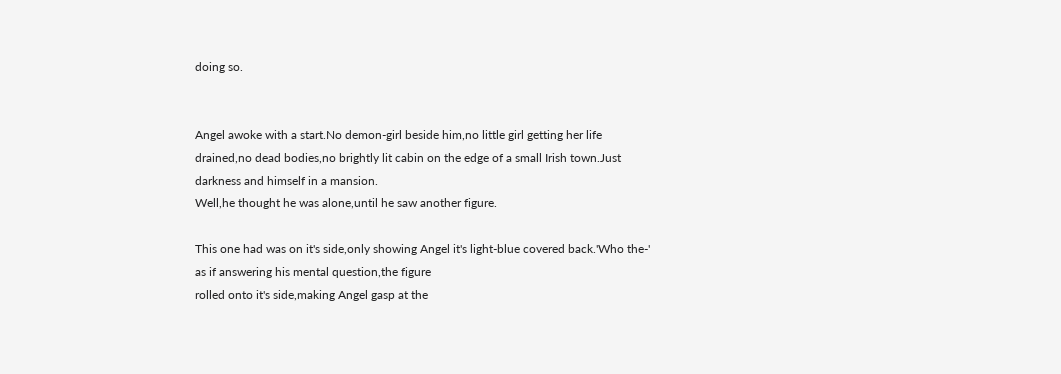doing so.


Angel awoke with a start.No demon-girl beside him,no little girl getting her life
drained,no dead bodies,no brightly lit cabin on the edge of a small Irish town.Just
darkness and himself in a mansion.
Well,he thought he was alone,until he saw another figure.

This one had was on it's side,only showing Angel it's light-blue covered back.'Who the-'
as if answering his mental question,the figure
rolled onto it's side,making Angel gasp at the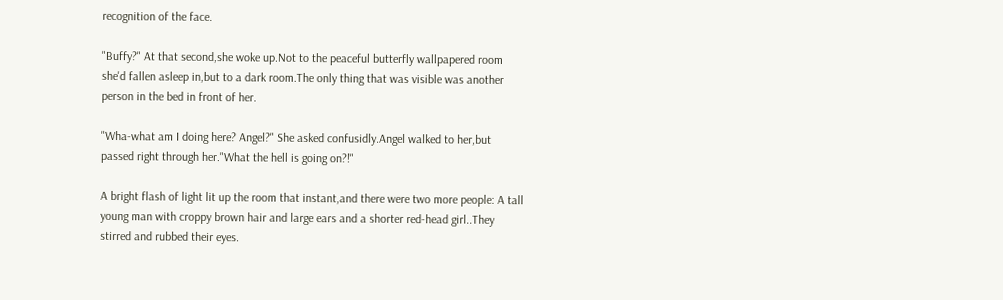recognition of the face.

"Buffy?" At that second,she woke up.Not to the peaceful butterfly wallpapered room
she'd fallen asleep in,but to a dark room.The only thing that was visible was another
person in the bed in front of her.

"Wha-what am I doing here? Angel?" She asked confusidly.Angel walked to her,but
passed right through her."What the hell is going on?!"

A bright flash of light lit up the room that instant,and there were two more people: A tall
young man with croppy brown hair and large ears and a shorter red-head girl..They
stirred and rubbed their eyes.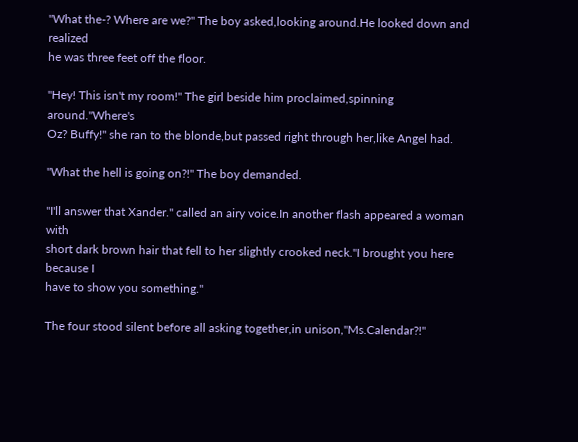"What the-? Where are we?" The boy asked,looking around.He looked down and realized
he was three feet off the floor.

"Hey! This isn't my room!" The girl beside him proclaimed,spinning around."Where's
Oz? Buffy!" she ran to the blonde,but passed right through her,like Angel had.

"What the hell is going on?!" The boy demanded.

"I'll answer that Xander." called an airy voice.In another flash appeared a woman with
short dark brown hair that fell to her slightly crooked neck."I brought you here because I
have to show you something."

The four stood silent before all asking together,in unison,"Ms.Calendar?!"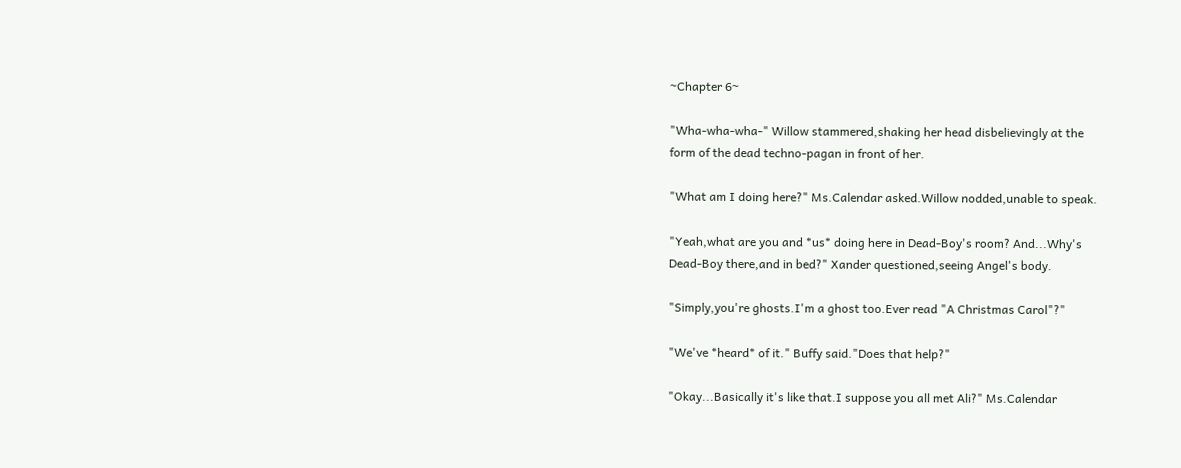~Chapter 6~

"Wha-wha-wha-" Willow stammered,shaking her head disbelievingly at the
form of the dead techno-pagan in front of her.

"What am I doing here?" Ms.Calendar asked.Willow nodded,unable to speak.

"Yeah,what are you and *us* doing here in Dead-Boy's room? And...Why's
Dead-Boy there,and in bed?" Xander questioned,seeing Angel's body.

"Simply,you're ghosts.I'm a ghost too.Ever read "A Christmas Carol"?"

"We've *heard* of it." Buffy said."Does that help?"

"Okay...Basically it's like that.I suppose you all met Ali?" Ms.Calendar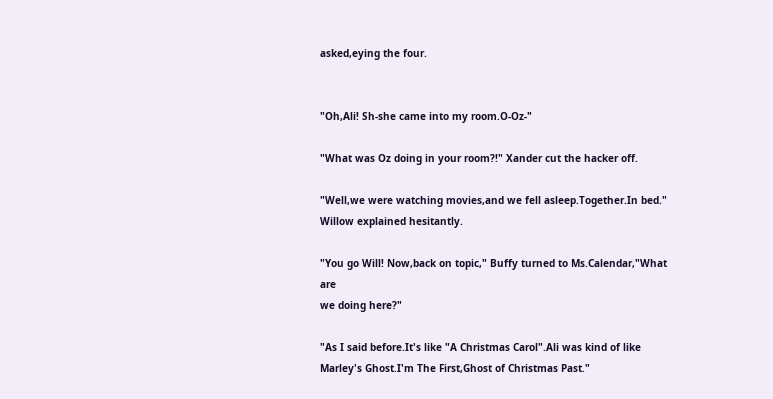asked,eying the four.


"Oh,Ali! Sh-she came into my room.O-Oz-"

"What was Oz doing in your room?!" Xander cut the hacker off.

"Well,we were watching movies,and we fell asleep.Together.In bed."
Willow explained hesitantly.

"You go Will! Now,back on topic," Buffy turned to Ms.Calendar,"What are
we doing here?"

"As I said before.It's like "A Christmas Carol".Ali was kind of like
Marley's Ghost.I'm The First,Ghost of Christmas Past."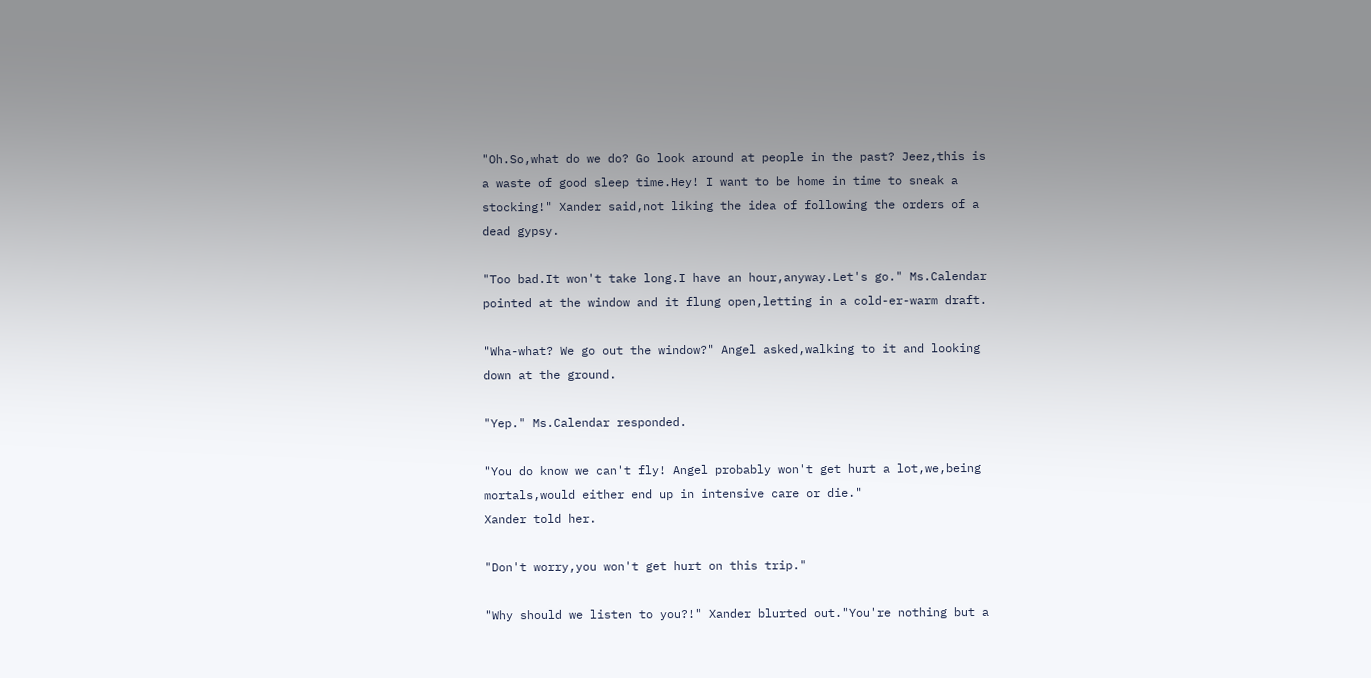"Oh.So,what do we do? Go look around at people in the past? Jeez,this is
a waste of good sleep time.Hey! I want to be home in time to sneak a
stocking!" Xander said,not liking the idea of following the orders of a
dead gypsy.

"Too bad.It won't take long.I have an hour,anyway.Let's go." Ms.Calendar
pointed at the window and it flung open,letting in a cold-er-warm draft.

"Wha-what? We go out the window?" Angel asked,walking to it and looking
down at the ground.

"Yep." Ms.Calendar responded.

"You do know we can't fly! Angel probably won't get hurt a lot,we,being
mortals,would either end up in intensive care or die."
Xander told her.

"Don't worry,you won't get hurt on this trip."

"Why should we listen to you?!" Xander blurted out."You're nothing but a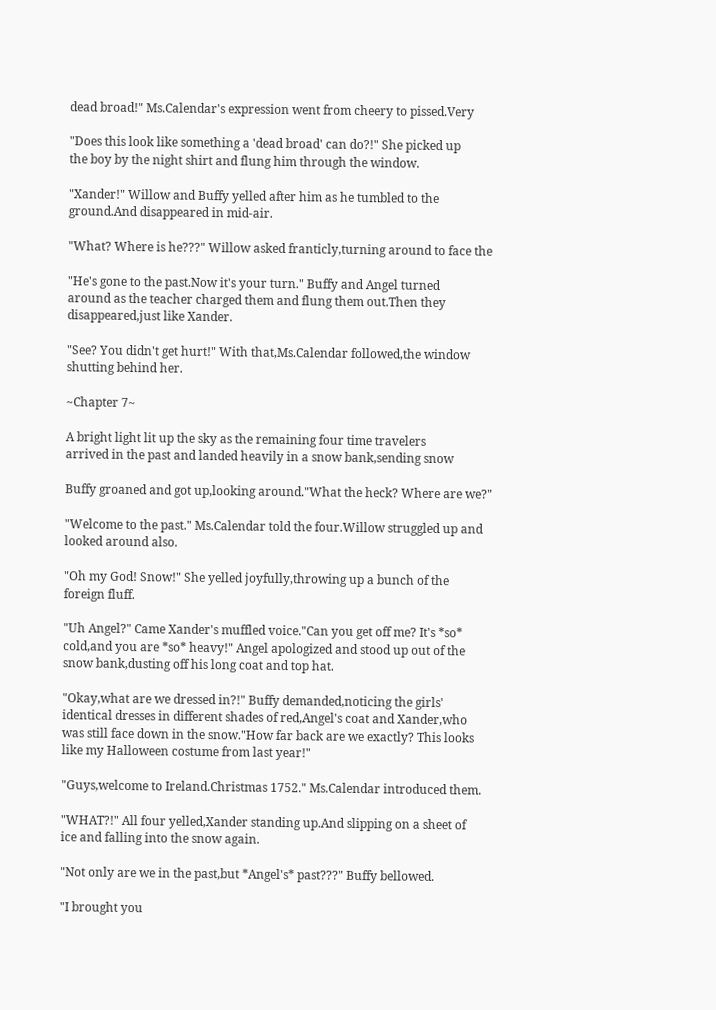dead broad!" Ms.Calendar's expression went from cheery to pissed.Very

"Does this look like something a 'dead broad' can do?!" She picked up
the boy by the night shirt and flung him through the window.

"Xander!" Willow and Buffy yelled after him as he tumbled to the
ground.And disappeared in mid-air.

"What? Where is he???" Willow asked franticly,turning around to face the

"He's gone to the past.Now it's your turn." Buffy and Angel turned
around as the teacher charged them and flung them out.Then they
disappeared,just like Xander.

"See? You didn't get hurt!" With that,Ms.Calendar followed,the window
shutting behind her.

~Chapter 7~

A bright light lit up the sky as the remaining four time travelers
arrived in the past and landed heavily in a snow bank,sending snow

Buffy groaned and got up,looking around."What the heck? Where are we?"

"Welcome to the past." Ms.Calendar told the four.Willow struggled up and
looked around also.

"Oh my God! Snow!" She yelled joyfully,throwing up a bunch of the
foreign fluff.

"Uh Angel?" Came Xander's muffled voice."Can you get off me? It's *so*
cold,and you are *so* heavy!" Angel apologized and stood up out of the
snow bank,dusting off his long coat and top hat.

"Okay,what are we dressed in?!" Buffy demanded,noticing the girls'
identical dresses in different shades of red,Angel's coat and Xander,who
was still face down in the snow."How far back are we exactly? This looks
like my Halloween costume from last year!"

"Guys,welcome to Ireland.Christmas 1752." Ms.Calendar introduced them.

"WHAT?!" All four yelled,Xander standing up.And slipping on a sheet of
ice and falling into the snow again.

"Not only are we in the past,but *Angel's* past???" Buffy bellowed.

"I brought you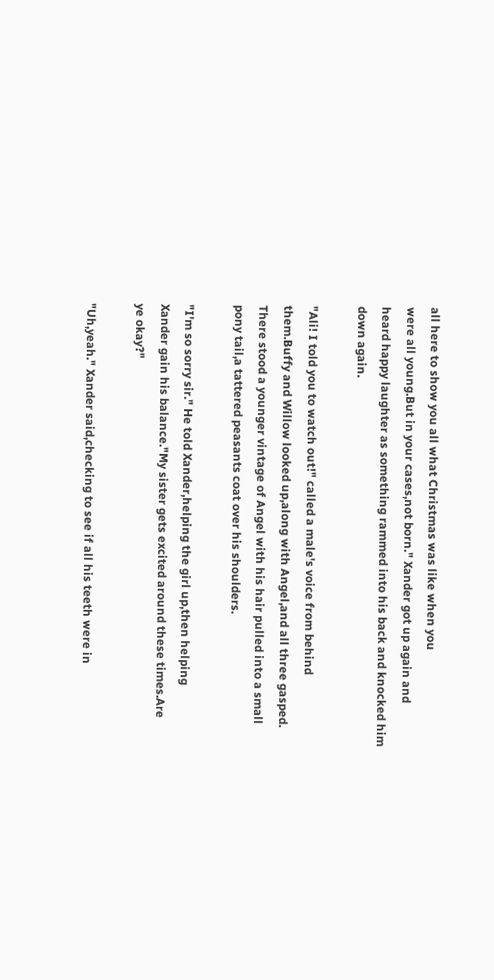all here to show you all what Christmas was like when you
were all young.But in your cases,not born." Xander got up again and
heard happy laughter as something rammed into his back and knocked him
down again.

"Ali! I told you to watch out!" called a male's voice from behind
them.Buffy and Willow looked up,along with Angel,and all three gasped.
There stood a younger vintage of Angel with his hair pulled into a small
pony tail,a tattered peasants coat over his shoulders.

"I'm so sorry sir." He told Xander,helping the girl up,then helping
Xander gain his balance."My sister gets excited around these times.Are
ye okay?"

"Uh,yeah." Xander said,checking to see if all his teeth were in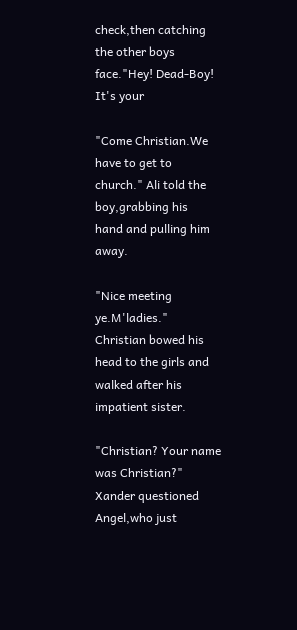check,then catching the other boys face."Hey! Dead-Boy! It's your

"Come Christian.We have to get to church." Ali told the boy,grabbing his
hand and pulling him away.

"Nice meeting ye.M'ladies." Christian bowed his head to the girls and
walked after his impatient sister.

"Christian? Your name was Christian?" Xander questioned Angel,who just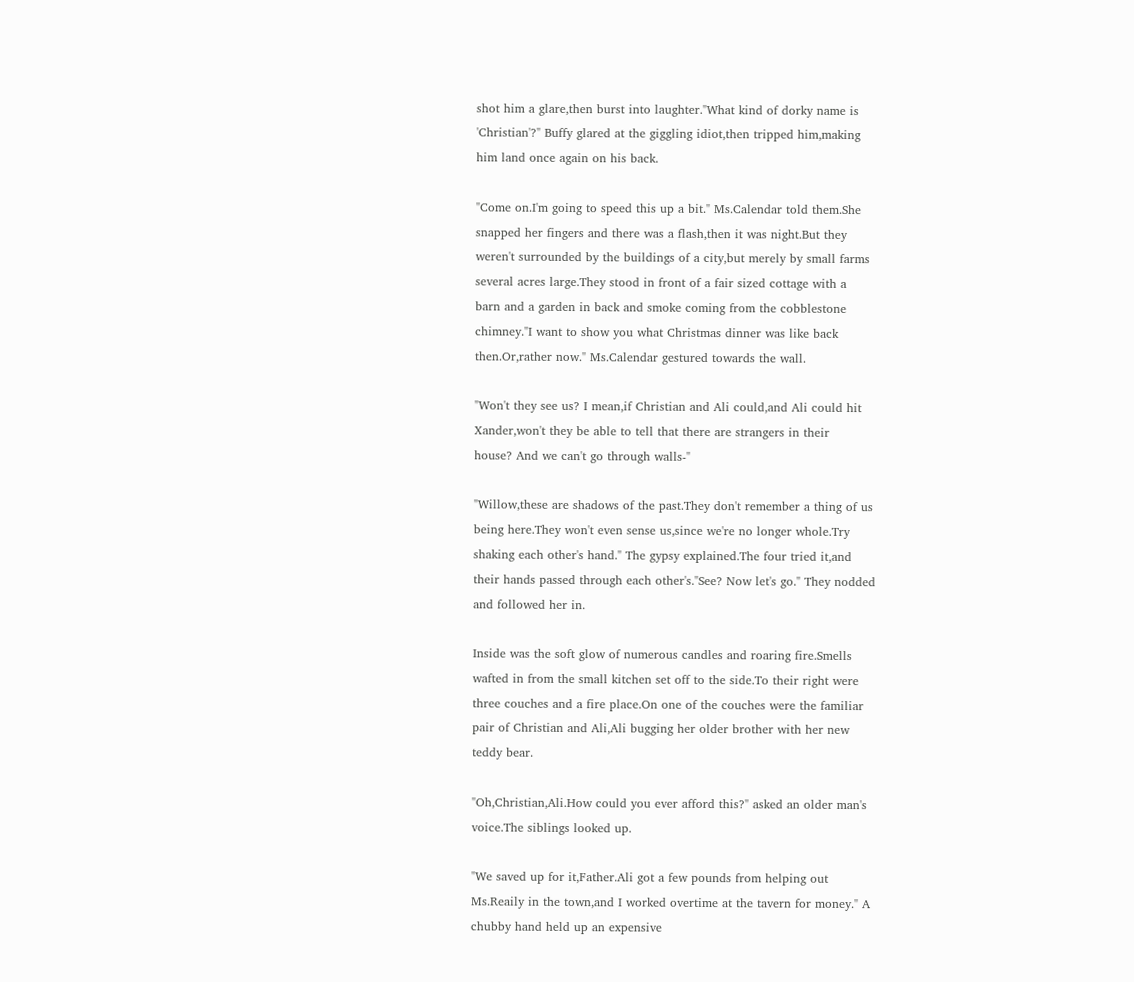shot him a glare,then burst into laughter."What kind of dorky name is
'Christian'?" Buffy glared at the giggling idiot,then tripped him,making
him land once again on his back.

"Come on.I'm going to speed this up a bit." Ms.Calendar told them.She
snapped her fingers and there was a flash,then it was night.But they
weren't surrounded by the buildings of a city,but merely by small farms
several acres large.They stood in front of a fair sized cottage with a
barn and a garden in back and smoke coming from the cobblestone
chimney."I want to show you what Christmas dinner was like back
then.Or,rather now." Ms.Calendar gestured towards the wall.

"Won't they see us? I mean,if Christian and Ali could,and Ali could hit
Xander,won't they be able to tell that there are strangers in their
house? And we can't go through walls-"

"Willow,these are shadows of the past.They don't remember a thing of us
being here.They won't even sense us,since we're no longer whole.Try
shaking each other's hand." The gypsy explained.The four tried it,and
their hands passed through each other's."See? Now let's go." They nodded
and followed her in.

Inside was the soft glow of numerous candles and roaring fire.Smells
wafted in from the small kitchen set off to the side.To their right were
three couches and a fire place.On one of the couches were the familiar
pair of Christian and Ali,Ali bugging her older brother with her new
teddy bear.

"Oh,Christian,Ali.How could you ever afford this?" asked an older man's
voice.The siblings looked up.

"We saved up for it,Father.Ali got a few pounds from helping out
Ms.Reaily in the town,and I worked overtime at the tavern for money." A
chubby hand held up an expensive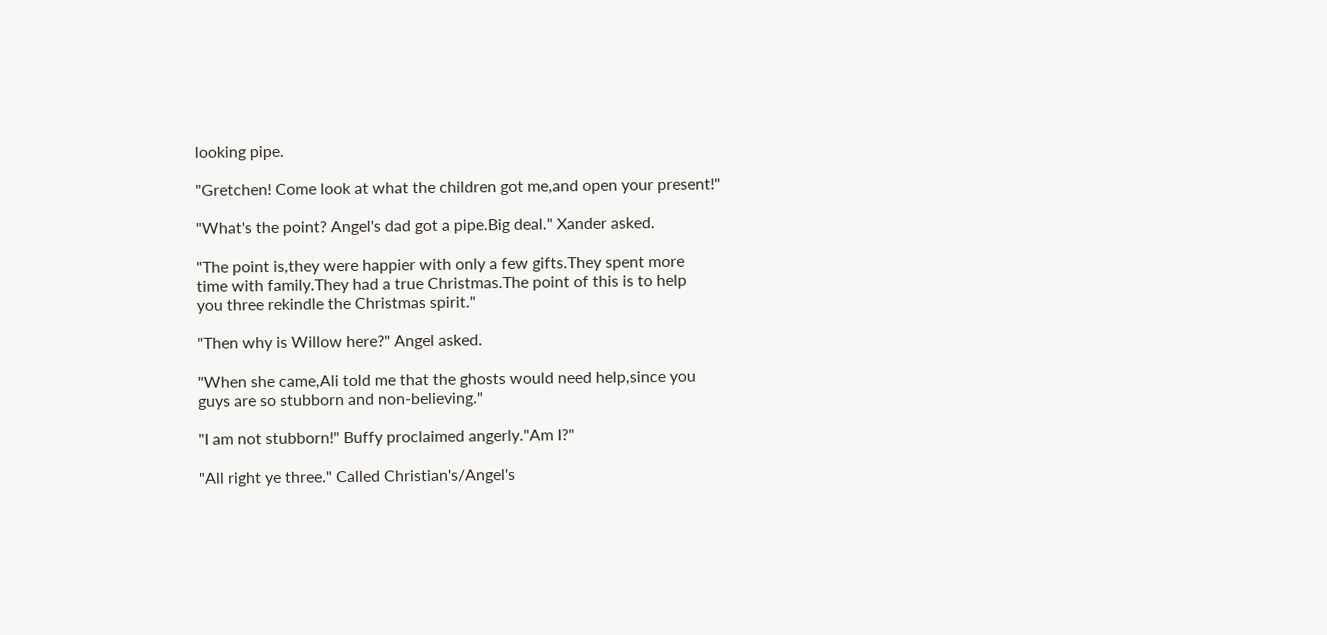looking pipe.

"Gretchen! Come look at what the children got me,and open your present!"

"What's the point? Angel's dad got a pipe.Big deal." Xander asked.

"The point is,they were happier with only a few gifts.They spent more
time with family.They had a true Christmas.The point of this is to help
you three rekindle the Christmas spirit."

"Then why is Willow here?" Angel asked.

"When she came,Ali told me that the ghosts would need help,since you
guys are so stubborn and non-believing."

"I am not stubborn!" Buffy proclaimed angerly."Am I?"

"All right ye three." Called Christian's/Angel's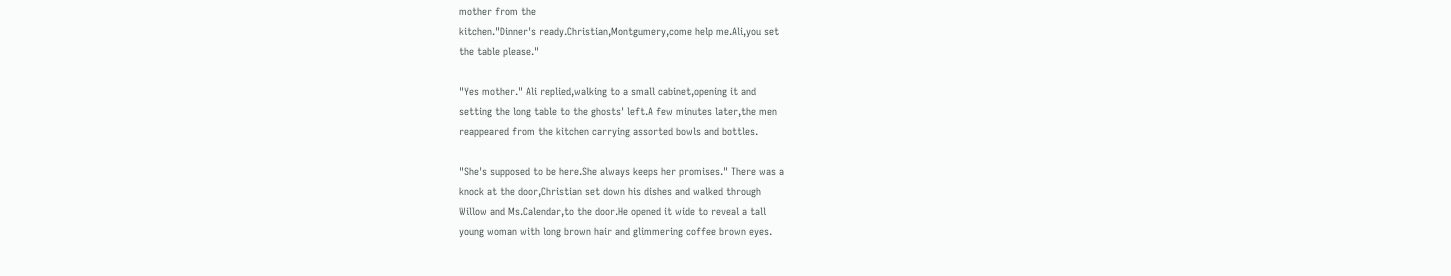mother from the
kitchen."Dinner's ready.Christian,Montgumery,come help me.Ali,you set
the table please."

"Yes mother." Ali replied,walking to a small cabinet,opening it and
setting the long table to the ghosts' left.A few minutes later,the men
reappeared from the kitchen carrying assorted bowls and bottles.

"She's supposed to be here.She always keeps her promises." There was a
knock at the door,Christian set down his dishes and walked through
Willow and Ms.Calendar,to the door.He opened it wide to reveal a tall
young woman with long brown hair and glimmering coffee brown eyes.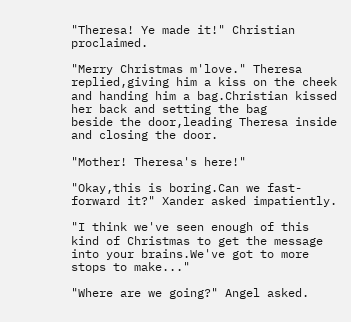"Theresa! Ye made it!" Christian proclaimed.

"Merry Christmas m'love." Theresa replied,giving him a kiss on the cheek
and handing him a bag.Christian kissed her back and setting the bag
beside the door,leading Theresa inside and closing the door.

"Mother! Theresa's here!"

"Okay,this is boring.Can we fast-forward it?" Xander asked impatiently.

"I think we've seen enough of this kind of Christmas to get the message
into your brains.We've got to more stops to make..."

"Where are we going?" Angel asked.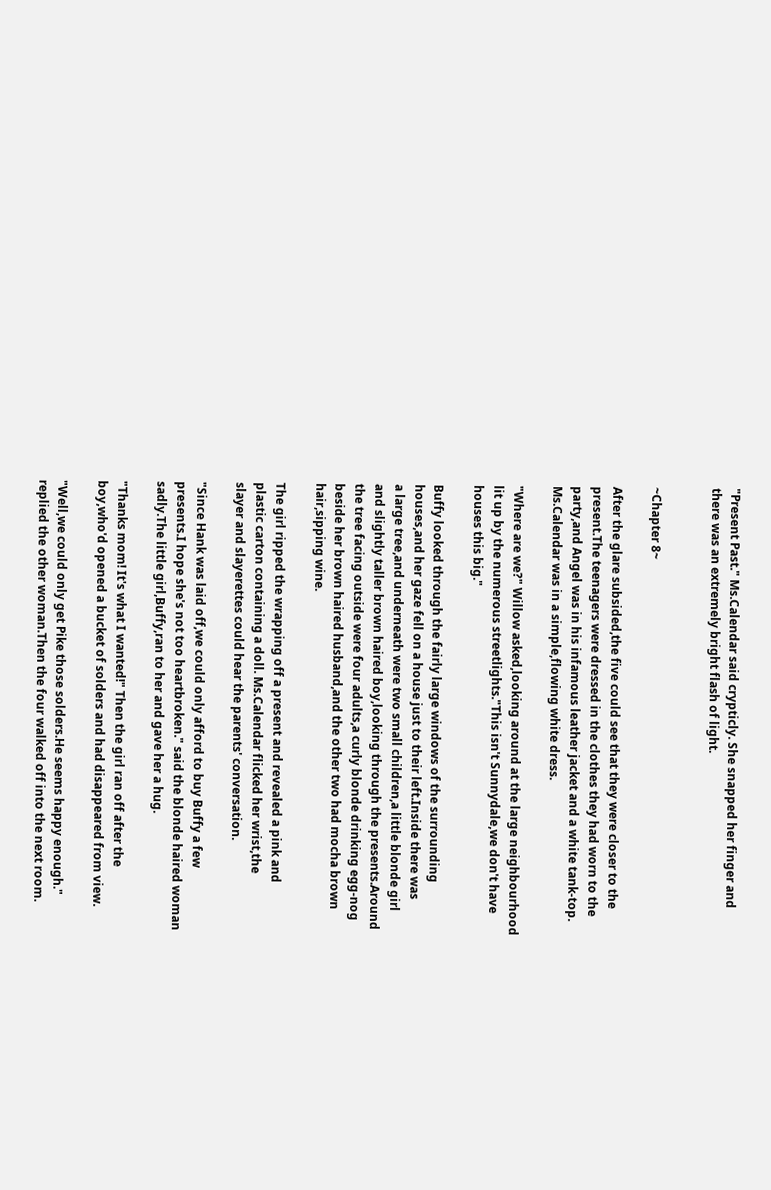"Present Past." Ms.Calendar said crypticly. She snapped her finger and
there was an extremely bright flash of light.


~Chapter 8~

After the glare subsided,the five could see that they were closer to the
present.The teenagers were dressed in the clothes they had worn to the
party,and Angel was in his infamous leather jacket and a white tank-top.
Ms.Calendar was in a simple,flowing white dress.

"Where are we?" Willow asked,looking around at the large neighbourhood
lit up by the numerous streetlights."This isn't Sunnydale,we don't have
houses this big."

Buffy looked through the fairly large windows of the surrounding
houses,and her gaze fell on a house just to their left.Inside there was
a large tree,and underneath were two small children,a little blonde girl
and slightly taller brown haired boy,looking through the presents.Around
the tree facing outside were four adults,a curly blonde drinking egg-nog
beside her brown haired husband,and the other two had mocha brown
hair,sipping wine.

The girl ripped the wrapping off a present and revealed a pink and
plastic carton containing a doll. Ms.Calendar flicked her wrist,the
slayer and slayerettes could hear the parents' conversation.

"Since Hank was laid off,we could only afford to buy Buffy a few
presents.I hope she's not too heartbroken." said the blonde haired woman
sadly.The little girl,Buffy,ran to her and gave her a hug.

"Thanks mom! It's what I wanted!" Then the girl ran off after the
boy,who'd opened a bucket of solders and had disappeared from view.

"Well,we could only get Pike those solders.He seems happy enough."
replied the other woman.Then the four walked off into the next room.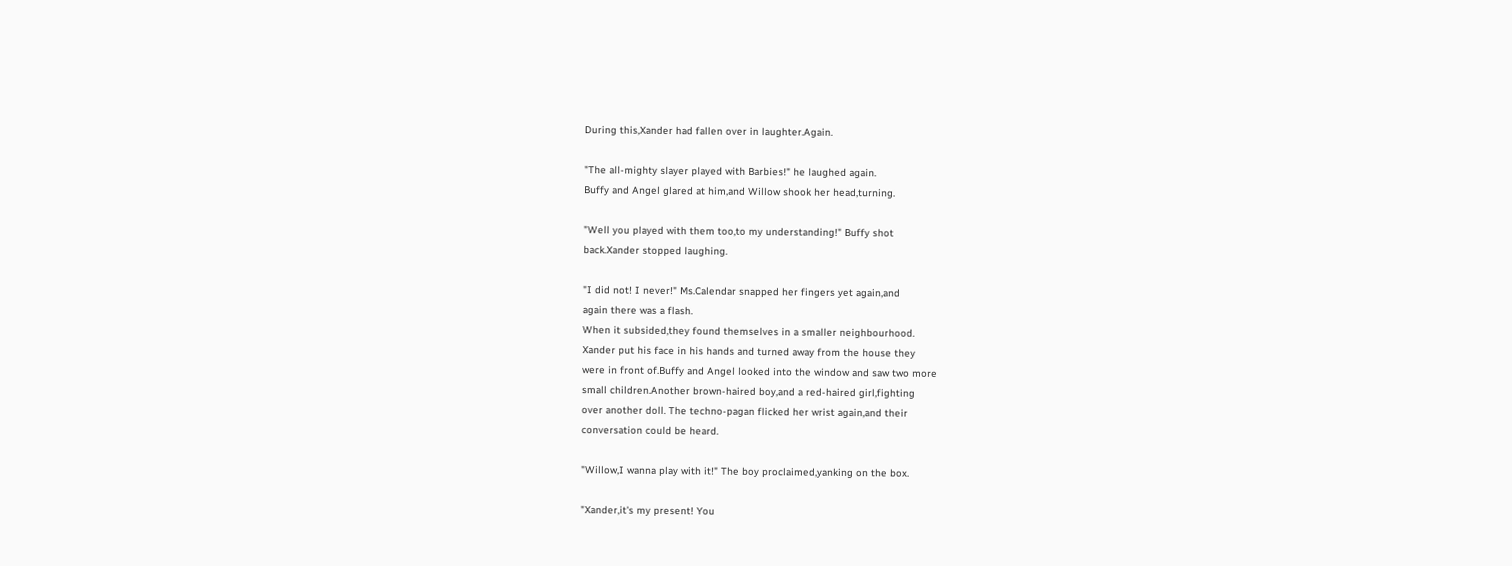During this,Xander had fallen over in laughter.Again.

"The all-mighty slayer played with Barbies!" he laughed again.
Buffy and Angel glared at him,and Willow shook her head,turning.

"Well you played with them too,to my understanding!" Buffy shot
back.Xander stopped laughing.

"I did not! I never!" Ms.Calendar snapped her fingers yet again,and
again there was a flash.
When it subsided,they found themselves in a smaller neighbourhood.
Xander put his face in his hands and turned away from the house they
were in front of.Buffy and Angel looked into the window and saw two more
small children.Another brown-haired boy,and a red-haired girl,fighting
over another doll. The techno-pagan flicked her wrist again,and their
conversation could be heard.

"Willow,I wanna play with it!" The boy proclaimed,yanking on the box.

"Xander,it's my present! You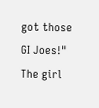got those GI Joes!" The girl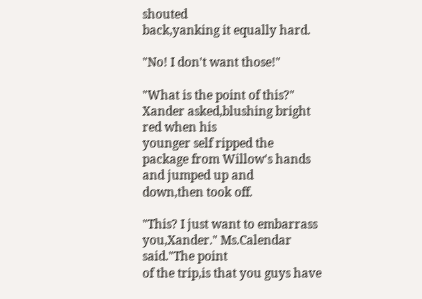shouted
back,yanking it equally hard.

"No! I don't want those!"

"What is the point of this?" Xander asked,blushing bright red when his
younger self ripped the package from Willow's hands and jumped up and
down,then took off.

"This? I just want to embarrass you,Xander." Ms.Calendar said."The point
of the trip,is that you guys have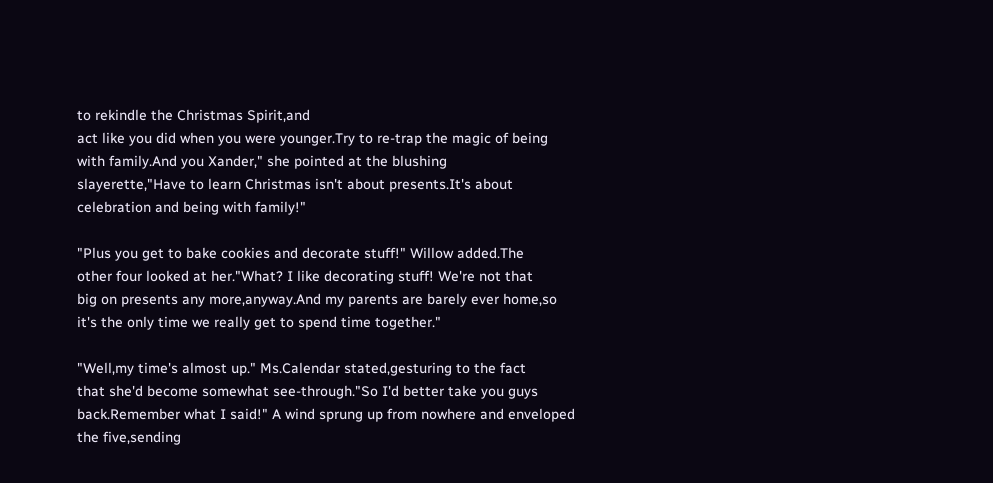to rekindle the Christmas Spirit,and
act like you did when you were younger.Try to re-trap the magic of being
with family.And you Xander," she pointed at the blushing
slayerette,"Have to learn Christmas isn't about presents.It's about
celebration and being with family!"

"Plus you get to bake cookies and decorate stuff!" Willow added.The
other four looked at her."What? I like decorating stuff! We're not that
big on presents any more,anyway.And my parents are barely ever home,so
it's the only time we really get to spend time together."

"Well,my time's almost up." Ms.Calendar stated,gesturing to the fact
that she'd become somewhat see-through."So I'd better take you guys
back.Remember what I said!" A wind sprung up from nowhere and enveloped
the five,sending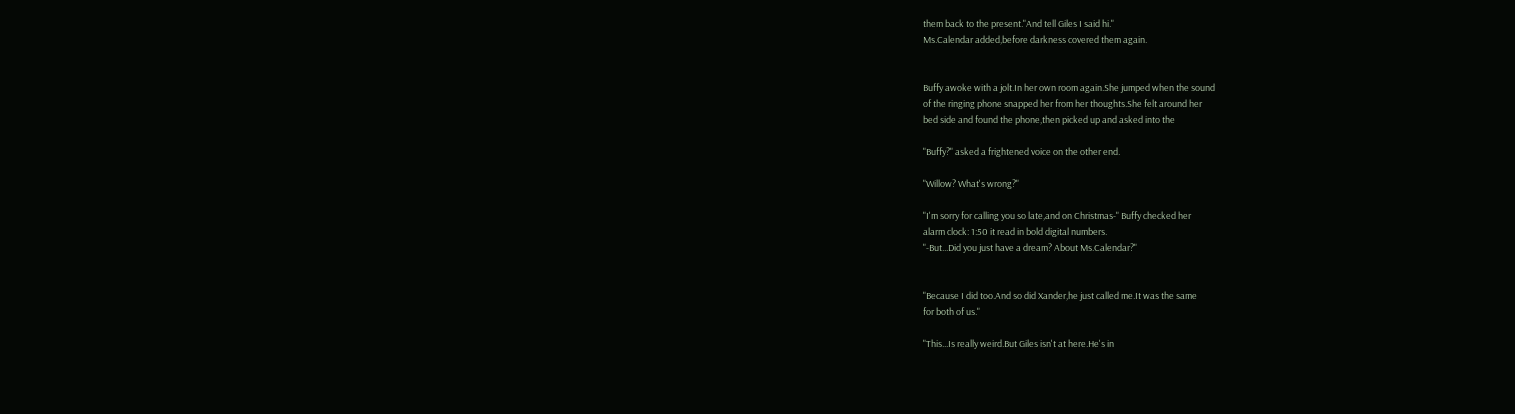them back to the present."And tell Giles I said hi."
Ms.Calendar added,before darkness covered them again.


Buffy awoke with a jolt.In her own room again.She jumped when the sound
of the ringing phone snapped her from her thoughts.She felt around her
bed side and found the phone,then picked up and asked into the

"Buffy?" asked a frightened voice on the other end.

"Willow? What's wrong?"

"I'm sorry for calling you so late,and on Christmas-" Buffy checked her
alarm clock: 1:50 it read in bold digital numbers.
"-But...Did you just have a dream? About Ms.Calendar?"


"Because I did too.And so did Xander,he just called me.It was the same
for both of us."

"This...Is really weird.But Giles isn't at here.He's in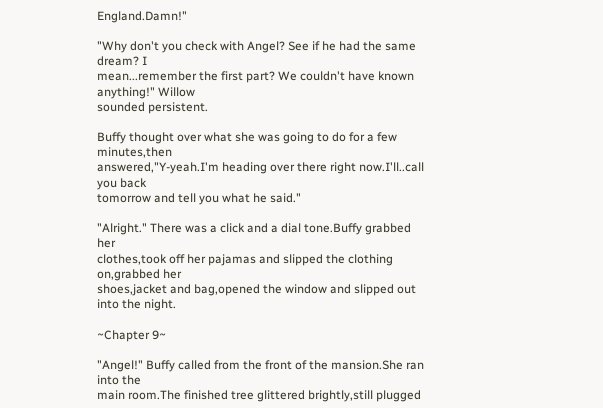England.Damn!"

"Why don't you check with Angel? See if he had the same dream? I
mean...remember the first part? We couldn't have known anything!" Willow
sounded persistent.

Buffy thought over what she was going to do for a few minutes,then
answered,"Y-yeah.I'm heading over there right now.I'll..call you back
tomorrow and tell you what he said."

"Alright." There was a click and a dial tone.Buffy grabbed her
clothes,took off her pajamas and slipped the clothing on,grabbed her
shoes,jacket and bag,opened the window and slipped out into the night.

~Chapter 9~

"Angel!" Buffy called from the front of the mansion.She ran into the
main room.The finished tree glittered brightly,still plugged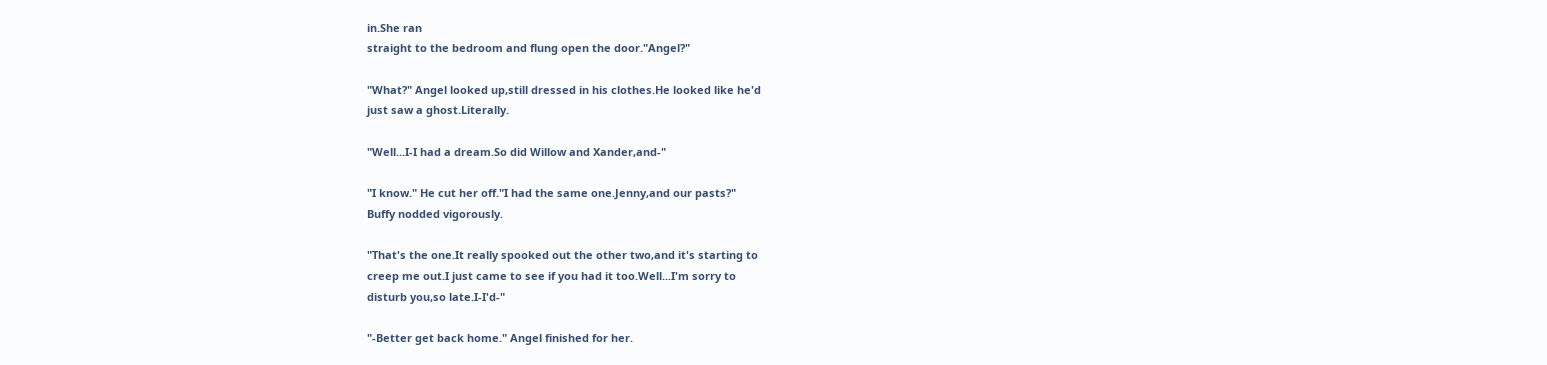in.She ran
straight to the bedroom and flung open the door."Angel?"

"What?" Angel looked up,still dressed in his clothes.He looked like he'd
just saw a ghost.Literally.

"Well...I-I had a dream.So did Willow and Xander,and-"

"I know." He cut her off."I had the same one.Jenny,and our pasts?"
Buffy nodded vigorously.

"That's the one.It really spooked out the other two,and it's starting to
creep me out.I just came to see if you had it too.Well...I'm sorry to
disturb you,so late.I-I'd-"

"-Better get back home." Angel finished for her.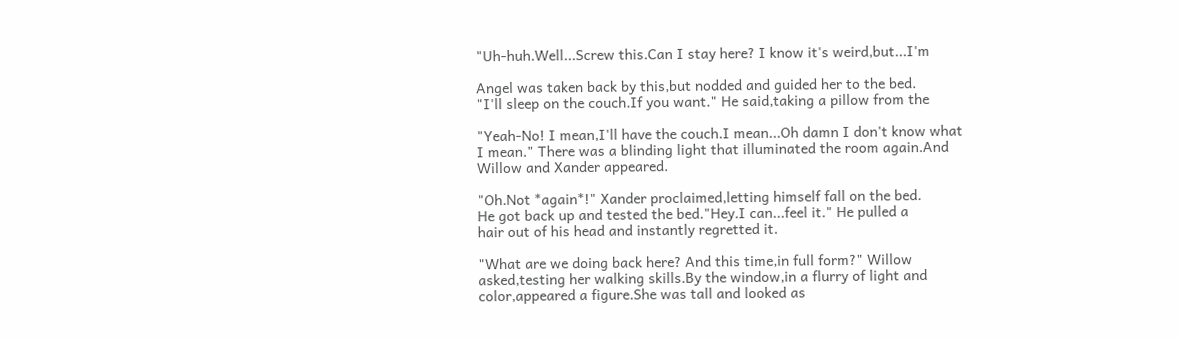"Uh-huh.Well...Screw this.Can I stay here? I know it's weird,but...I'm

Angel was taken back by this,but nodded and guided her to the bed.
"I'll sleep on the couch.If you want." He said,taking a pillow from the

"Yeah-No! I mean,I'll have the couch.I mean...Oh damn I don't know what
I mean." There was a blinding light that illuminated the room again.And
Willow and Xander appeared.

"Oh.Not *again*!" Xander proclaimed,letting himself fall on the bed.
He got back up and tested the bed."Hey.I can...feel it." He pulled a
hair out of his head and instantly regretted it.

"What are we doing back here? And this time,in full form?" Willow
asked,testing her walking skills.By the window,in a flurry of light and
color,appeared a figure.She was tall and looked as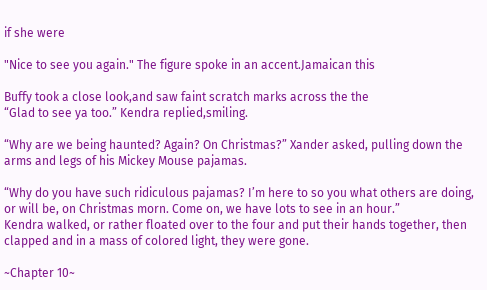if she were

"Nice to see you again." The figure spoke in an accent.Jamaican this

Buffy took a close look,and saw faint scratch marks across the the
“Glad to see ya too.” Kendra replied,smiling.

“Why are we being haunted? Again? On Christmas?” Xander asked, pulling down the arms and legs of his Mickey Mouse pajamas.

“Why do you have such ridiculous pajamas? I’m here to so you what others are doing, or will be, on Christmas morn. Come on, we have lots to see in an hour.”
Kendra walked, or rather floated over to the four and put their hands together, then clapped and in a mass of colored light, they were gone.

~Chapter 10~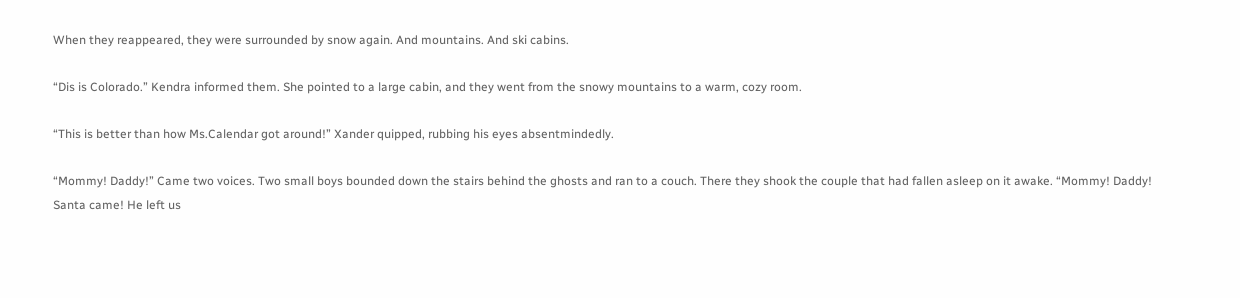When they reappeared, they were surrounded by snow again. And mountains. And ski cabins.

“Dis is Colorado.” Kendra informed them. She pointed to a large cabin, and they went from the snowy mountains to a warm, cozy room.

“This is better than how Ms.Calendar got around!” Xander quipped, rubbing his eyes absentmindedly.

“Mommy! Daddy!” Came two voices. Two small boys bounded down the stairs behind the ghosts and ran to a couch. There they shook the couple that had fallen asleep on it awake. “Mommy! Daddy! Santa came! He left us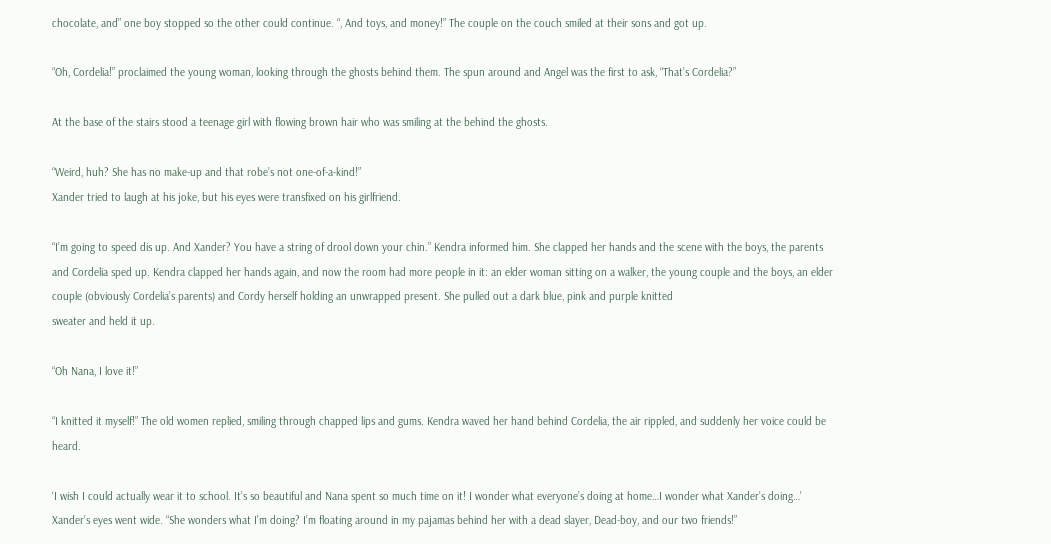chocolate, and” one boy stopped so the other could continue. “, And toys, and money!” The couple on the couch smiled at their sons and got up.

“Oh, Cordelia!” proclaimed the young woman, looking through the ghosts behind them. The spun around and Angel was the first to ask, “That’s Cordelia?”

At the base of the stairs stood a teenage girl with flowing brown hair who was smiling at the behind the ghosts.

“Weird, huh? She has no make-up and that robe’s not one-of-a-kind!”
Xander tried to laugh at his joke, but his eyes were transfixed on his girlfriend.

“I’m going to speed dis up. And Xander? You have a string of drool down your chin.” Kendra informed him. She clapped her hands and the scene with the boys, the parents and Cordelia sped up. Kendra clapped her hands again, and now the room had more people in it: an elder woman sitting on a walker, the young couple and the boys, an elder couple (obviously Cordelia’s parents) and Cordy herself holding an unwrapped present. She pulled out a dark blue, pink and purple knitted
sweater and held it up.

“Oh Nana, I love it!”

“I knitted it myself!” The old women replied, smiling through chapped lips and gums. Kendra waved her hand behind Cordelia, the air rippled, and suddenly her voice could be heard.

‘I wish I could actually wear it to school. It’s so beautiful and Nana spent so much time on it! I wonder what everyone’s doing at home…I wonder what Xander’s doing…’ Xander’s eyes went wide. “She wonders what I’m doing? I’m floating around in my pajamas behind her with a dead slayer, Dead-boy, and our two friends!”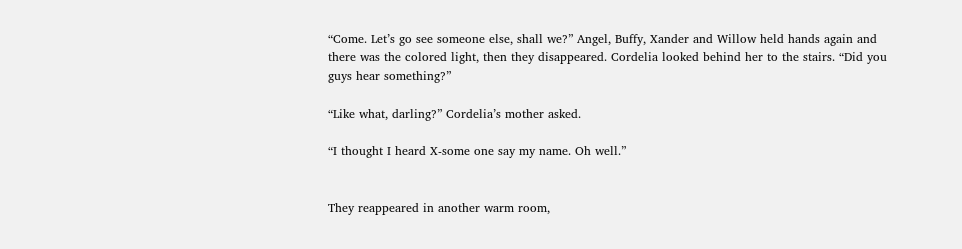“Come. Let’s go see someone else, shall we?” Angel, Buffy, Xander and Willow held hands again and there was the colored light, then they disappeared. Cordelia looked behind her to the stairs. “Did you guys hear something?”

“Like what, darling?” Cordelia’s mother asked.

“I thought I heard X-some one say my name. Oh well.”


They reappeared in another warm room,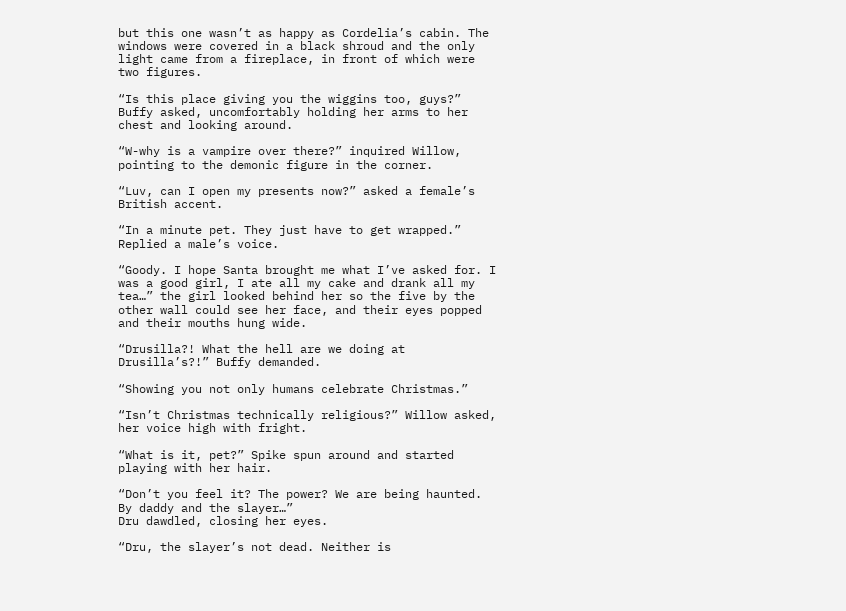but this one wasn’t as happy as Cordelia’s cabin. The windows were covered in a black shroud and the only light came from a fireplace, in front of which were two figures.

“Is this place giving you the wiggins too, guys?” Buffy asked, uncomfortably holding her arms to her chest and looking around.

“W-why is a vampire over there?” inquired Willow, pointing to the demonic figure in the corner.

“Luv, can I open my presents now?” asked a female’s British accent.

“In a minute pet. They just have to get wrapped.” Replied a male’s voice.

“Goody. I hope Santa brought me what I’ve asked for. I was a good girl, I ate all my cake and drank all my tea…” the girl looked behind her so the five by the other wall could see her face, and their eyes popped and their mouths hung wide.

“Drusilla?! What the hell are we doing at Drusilla’s?!” Buffy demanded.

“Showing you not only humans celebrate Christmas.”

“Isn’t Christmas technically religious?” Willow asked, her voice high with fright.

“What is it, pet?” Spike spun around and started playing with her hair.

“Don’t you feel it? The power? We are being haunted. By daddy and the slayer…”
Dru dawdled, closing her eyes.

“Dru, the slayer’s not dead. Neither is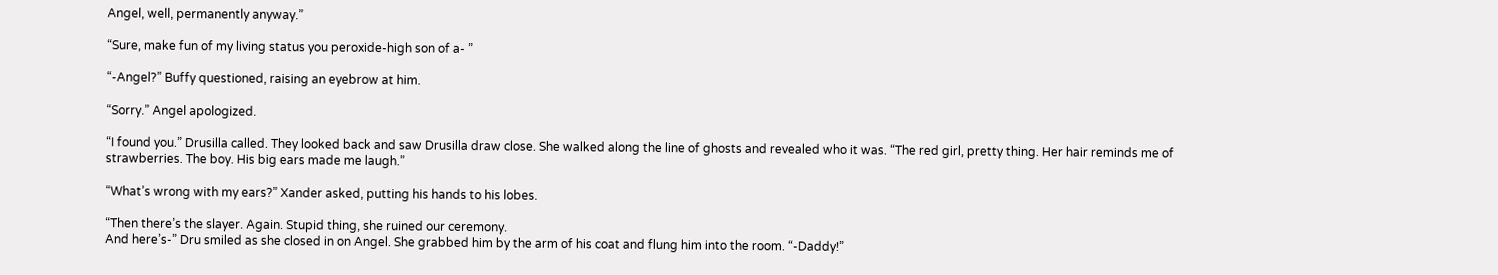Angel, well, permanently anyway.”

“Sure, make fun of my living status you peroxide-high son of a- ”

“-Angel?” Buffy questioned, raising an eyebrow at him.

“Sorry.” Angel apologized.

“I found you.” Drusilla called. They looked back and saw Drusilla draw close. She walked along the line of ghosts and revealed who it was. “The red girl, pretty thing. Her hair reminds me of strawberries. The boy. His big ears made me laugh.”

“What’s wrong with my ears?” Xander asked, putting his hands to his lobes.

“Then there’s the slayer. Again. Stupid thing, she ruined our ceremony.
And here’s-” Dru smiled as she closed in on Angel. She grabbed him by the arm of his coat and flung him into the room. “-Daddy!”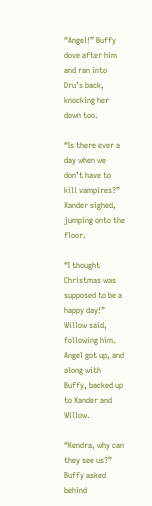“Angel!” Buffy dove after him and ran into Dru’s back, knocking her down too.

“Is there ever a day when we don’t have to kill vampires?” Xander sighed, jumping onto the floor.

“I thought Christmas was supposed to be a happy day!” Willow said, following him.
Angel got up, and along with Buffy, backed up to Xander and Willow.

“Kendra, why can they see us?” Buffy asked behind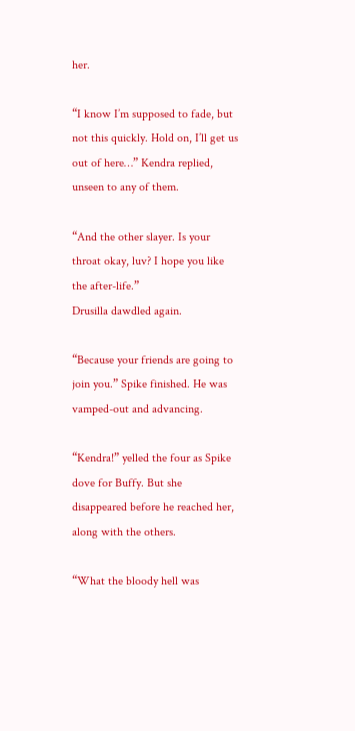her.

“I know I’m supposed to fade, but not this quickly. Hold on, I’ll get us out of here…” Kendra replied, unseen to any of them.

“And the other slayer. Is your throat okay, luv? I hope you like the after-life.”
Drusilla dawdled again.

“Because your friends are going to join you.” Spike finished. He was vamped-out and advancing.

“Kendra!” yelled the four as Spike dove for Buffy. But she disappeared before he reached her, along with the others.

“What the bloody hell was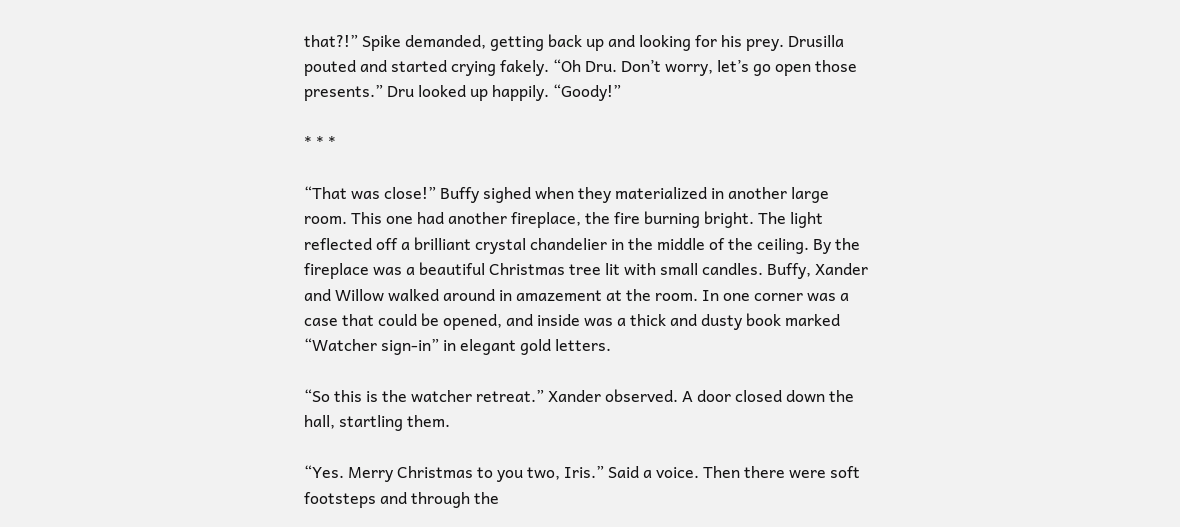that?!” Spike demanded, getting back up and looking for his prey. Drusilla pouted and started crying fakely. “Oh Dru. Don’t worry, let’s go open those presents.” Dru looked up happily. “Goody!”

* * *

“That was close!” Buffy sighed when they materialized in another large room. This one had another fireplace, the fire burning bright. The light reflected off a brilliant crystal chandelier in the middle of the ceiling. By the fireplace was a beautiful Christmas tree lit with small candles. Buffy, Xander and Willow walked around in amazement at the room. In one corner was a case that could be opened, and inside was a thick and dusty book marked “Watcher sign-in” in elegant gold letters.

“So this is the watcher retreat.” Xander observed. A door closed down the hall, startling them.

“Yes. Merry Christmas to you two, Iris.” Said a voice. Then there were soft footsteps and through the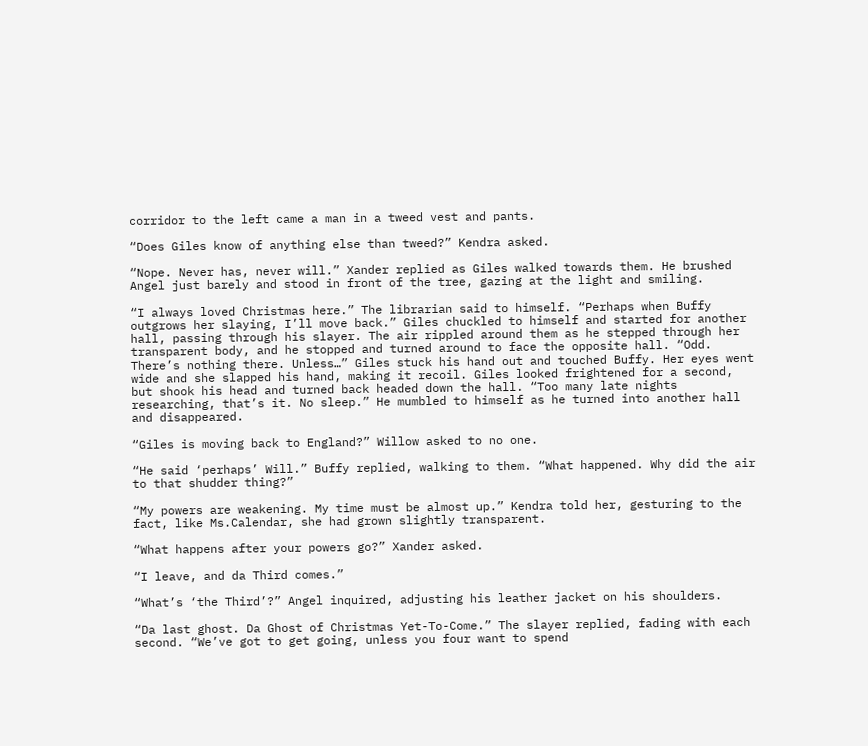corridor to the left came a man in a tweed vest and pants.

“Does Giles know of anything else than tweed?” Kendra asked.

“Nope. Never has, never will.” Xander replied as Giles walked towards them. He brushed Angel just barely and stood in front of the tree, gazing at the light and smiling.

“I always loved Christmas here.” The librarian said to himself. “Perhaps when Buffy outgrows her slaying, I’ll move back.” Giles chuckled to himself and started for another hall, passing through his slayer. The air rippled around them as he stepped through her transparent body, and he stopped and turned around to face the opposite hall. “Odd. There’s nothing there. Unless…” Giles stuck his hand out and touched Buffy. Her eyes went wide and she slapped his hand, making it recoil. Giles looked frightened for a second, but shook his head and turned back headed down the hall. “Too many late nights researching, that’s it. No sleep.” He mumbled to himself as he turned into another hall and disappeared.

“Giles is moving back to England?” Willow asked to no one.

“He said ‘perhaps’ Will.” Buffy replied, walking to them. “What happened. Why did the air to that shudder thing?”

“My powers are weakening. My time must be almost up.” Kendra told her, gesturing to the fact, like Ms.Calendar, she had grown slightly transparent.

“What happens after your powers go?” Xander asked.

“I leave, and da Third comes.”

“What’s ‘the Third’?” Angel inquired, adjusting his leather jacket on his shoulders.

“Da last ghost. Da Ghost of Christmas Yet-To-Come.” The slayer replied, fading with each second. “We’ve got to get going, unless you four want to spend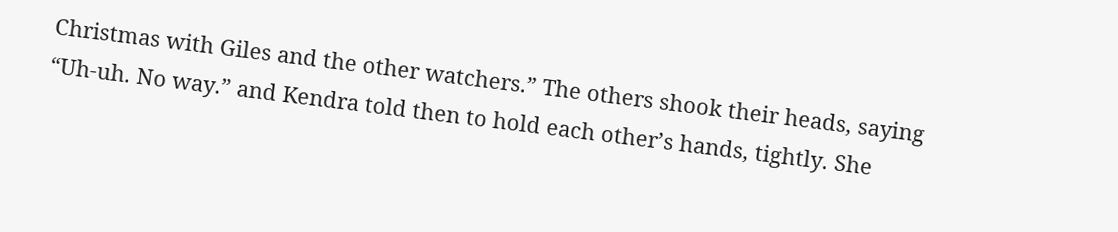Christmas with Giles and the other watchers.” The others shook their heads, saying “Uh-uh. No way.” and Kendra told then to hold each other’s hands, tightly. She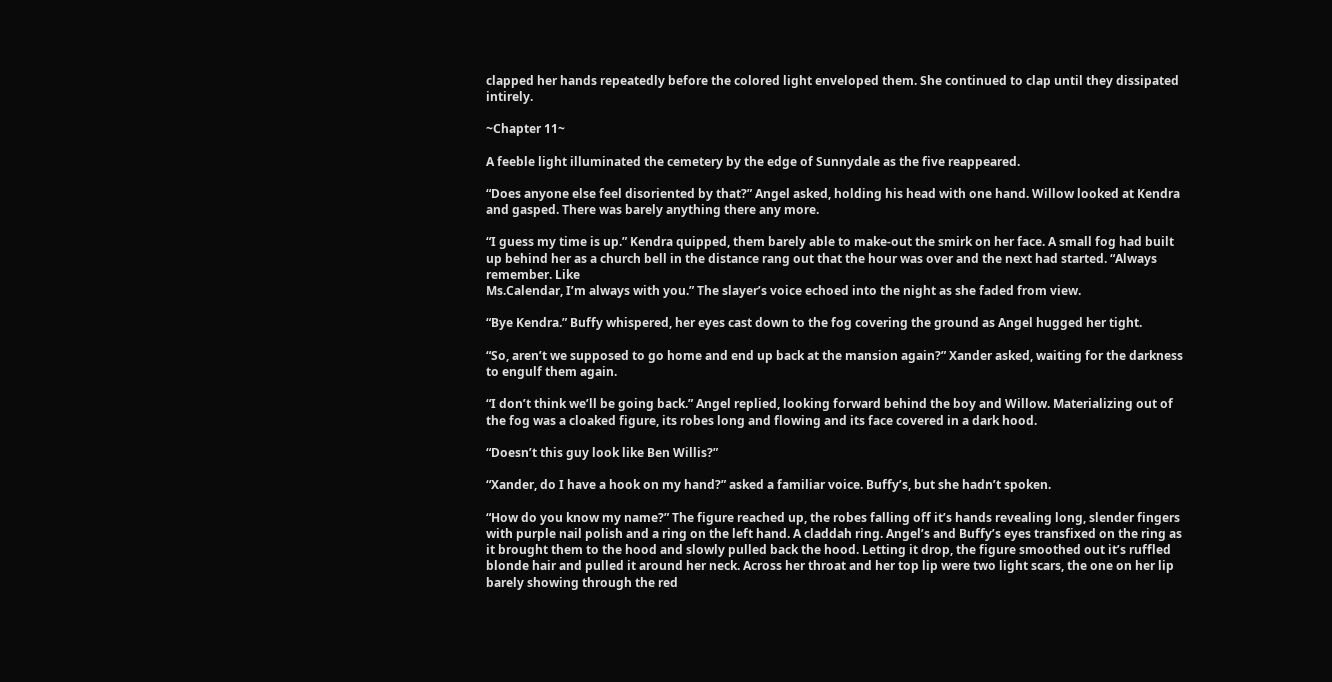clapped her hands repeatedly before the colored light enveloped them. She continued to clap until they dissipated intirely.

~Chapter 11~

A feeble light illuminated the cemetery by the edge of Sunnydale as the five reappeared.

“Does anyone else feel disoriented by that?” Angel asked, holding his head with one hand. Willow looked at Kendra and gasped. There was barely anything there any more.

“I guess my time is up.” Kendra quipped, them barely able to make-out the smirk on her face. A small fog had built up behind her as a church bell in the distance rang out that the hour was over and the next had started. “Always remember. Like
Ms.Calendar, I’m always with you.” The slayer’s voice echoed into the night as she faded from view.

“Bye Kendra.” Buffy whispered, her eyes cast down to the fog covering the ground as Angel hugged her tight.

“So, aren’t we supposed to go home and end up back at the mansion again?” Xander asked, waiting for the darkness to engulf them again.

“I don’t think we’ll be going back.” Angel replied, looking forward behind the boy and Willow. Materializing out of the fog was a cloaked figure, its robes long and flowing and its face covered in a dark hood.

“Doesn’t this guy look like Ben Willis?”

“Xander, do I have a hook on my hand?” asked a familiar voice. Buffy’s, but she hadn’t spoken.

“How do you know my name?” The figure reached up, the robes falling off it’s hands revealing long, slender fingers with purple nail polish and a ring on the left hand. A claddah ring. Angel’s and Buffy’s eyes transfixed on the ring as it brought them to the hood and slowly pulled back the hood. Letting it drop, the figure smoothed out it’s ruffled blonde hair and pulled it around her neck. Across her throat and her top lip were two light scars, the one on her lip barely showing through the red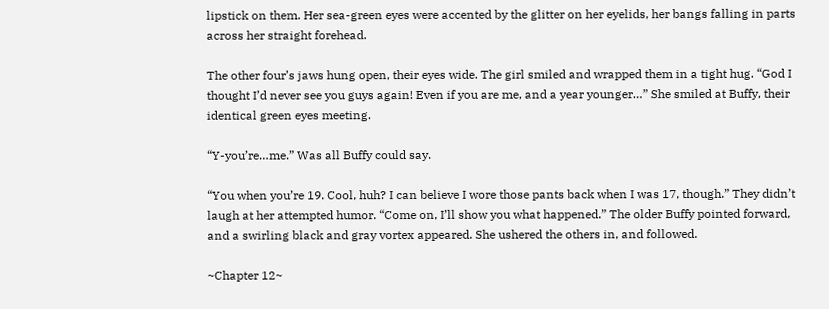lipstick on them. Her sea-green eyes were accented by the glitter on her eyelids, her bangs falling in parts across her straight forehead.

The other four’s jaws hung open, their eyes wide. The girl smiled and wrapped them in a tight hug. “God I thought I’d never see you guys again! Even if you are me, and a year younger…” She smiled at Buffy, their identical green eyes meeting.

“Y-you’re…me.” Was all Buffy could say.

“You when you’re 19. Cool, huh? I can believe I wore those pants back when I was 17, though.” They didn’t laugh at her attempted humor. “Come on, I’ll show you what happened.” The older Buffy pointed forward, and a swirling black and gray vortex appeared. She ushered the others in, and followed.

~Chapter 12~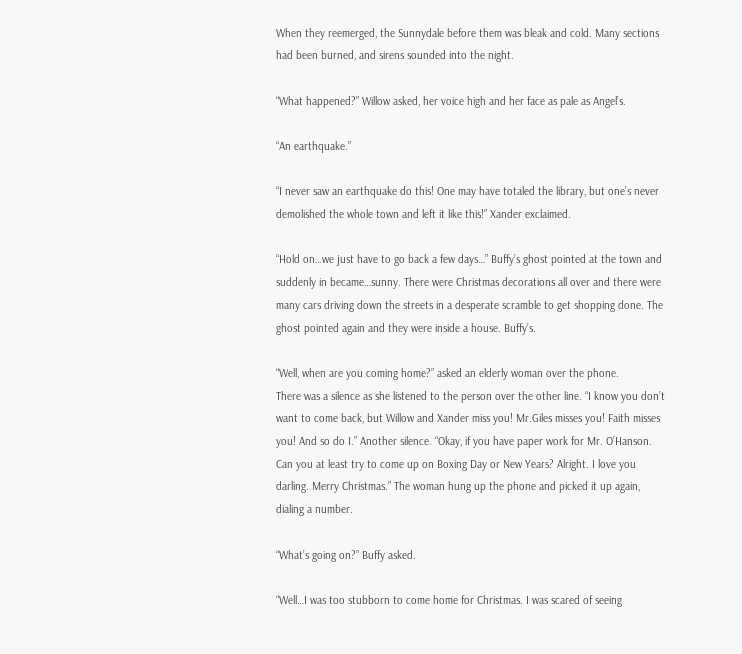When they reemerged, the Sunnydale before them was bleak and cold. Many sections had been burned, and sirens sounded into the night.

“What happened?” Willow asked, her voice high and her face as pale as Angel’s.

“An earthquake.”

“I never saw an earthquake do this! One may have totaled the library, but one’s never demolished the whole town and left it like this!” Xander exclaimed.

“Hold on…we just have to go back a few days…” Buffy’s ghost pointed at the town and suddenly in became…sunny. There were Christmas decorations all over and there were many cars driving down the streets in a desperate scramble to get shopping done. The ghost pointed again and they were inside a house. Buffy’s.

“Well, when are you coming home?” asked an elderly woman over the phone.
There was a silence as she listened to the person over the other line. “I know you don’t want to come back, but Willow and Xander miss you! Mr.Giles misses you! Faith misses you! And so do I.” Another silence. “Okay, if you have paper work for Mr. O’Hanson. Can you at least try to come up on Boxing Day or New Years? Alright. I love you darling. Merry Christmas.” The woman hung up the phone and picked it up again, dialing a number.

“What’s going on?” Buffy asked.

“Well…I was too stubborn to come home for Christmas. I was scared of seeing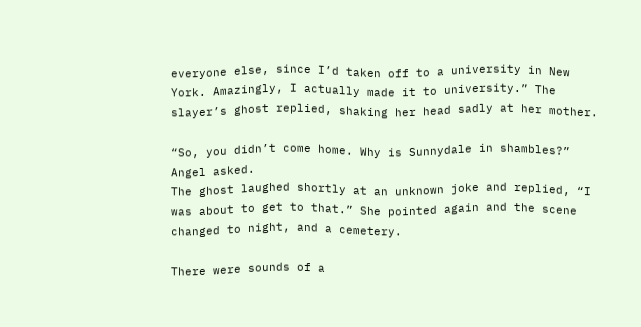everyone else, since I’d taken off to a university in New York. Amazingly, I actually made it to university.” The slayer’s ghost replied, shaking her head sadly at her mother.

“So, you didn’t come home. Why is Sunnydale in shambles?” Angel asked.
The ghost laughed shortly at an unknown joke and replied, “I was about to get to that.” She pointed again and the scene changed to night, and a cemetery.

There were sounds of a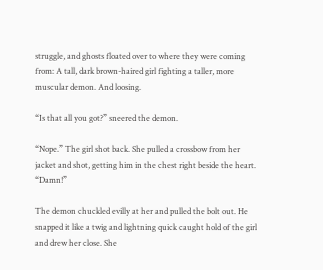struggle, and ghosts floated over to where they were coming from: A tall, dark brown-haired girl fighting a taller, more muscular demon. And loosing.

“Is that all you got?” sneered the demon.

“Nope.” The girl shot back. She pulled a crossbow from her jacket and shot, getting him in the chest right beside the heart. “Damn!”

The demon chuckled evilly at her and pulled the bolt out. He snapped it like a twig and lightning quick caught hold of the girl and drew her close. She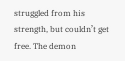struggled from his strength, but couldn’t get free. The demon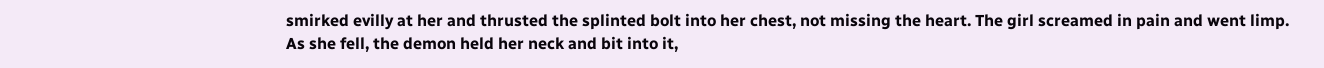smirked evilly at her and thrusted the splinted bolt into her chest, not missing the heart. The girl screamed in pain and went limp. As she fell, the demon held her neck and bit into it,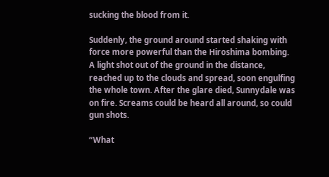sucking the blood from it.

Suddenly, the ground around started shaking with force more powerful than the Hiroshima bombing. A light shot out of the ground in the distance, reached up to the clouds and spread, soon engulfing the whole town. After the glare died, Sunnydale was on fire. Screams could be heard all around, so could gun shots.

“What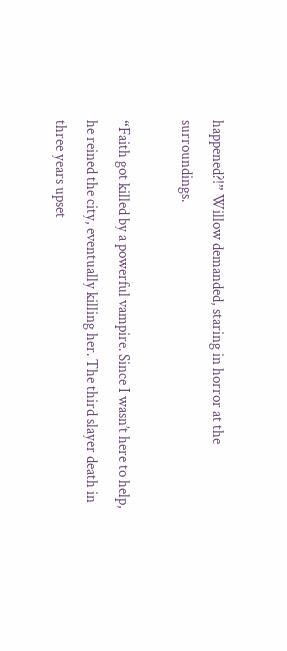happened?!” Willow demanded, staring in horror at the surroundings.

“Faith got killed by a powerful vampire. Since I wasn’t here to help, he reined the city, eventually killing her. The third slayer death in three years upset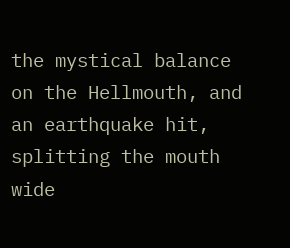the mystical balance on the Hellmouth, and an earthquake hit, splitting the mouth wide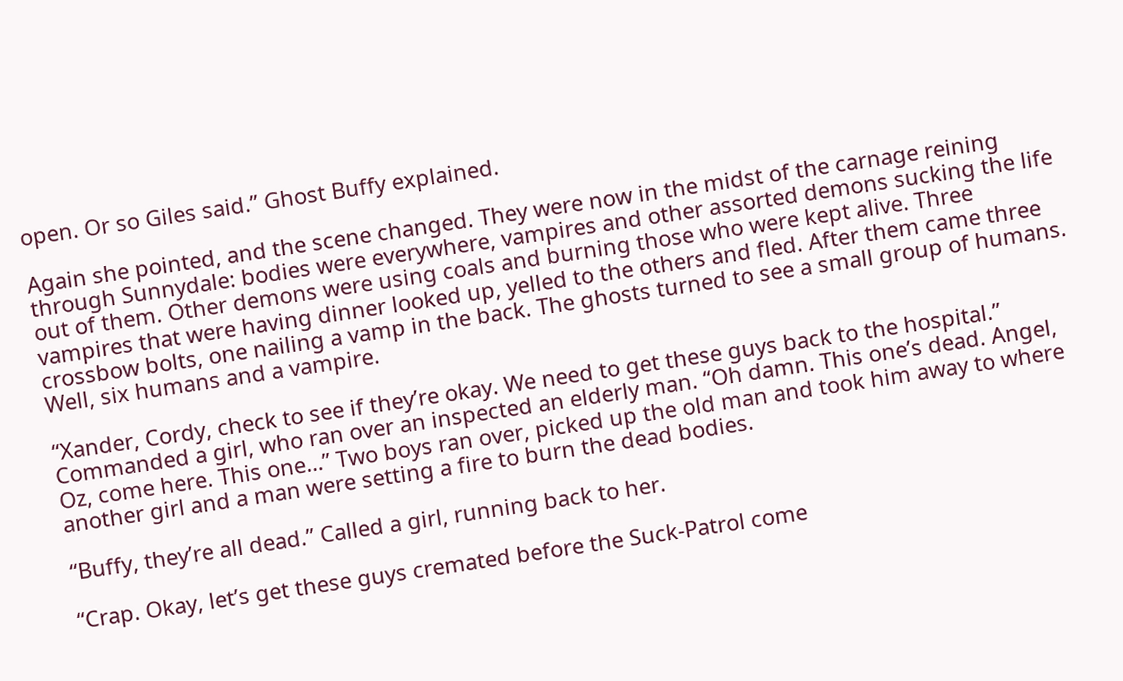open. Or so Giles said.” Ghost Buffy explained.

Again she pointed, and the scene changed. They were now in the midst of the carnage reining through Sunnydale: bodies were everywhere, vampires and other assorted demons sucking the life out of them. Other demons were using coals and burning those who were kept alive. Three vampires that were having dinner looked up, yelled to the others and fled. After them came three crossbow bolts, one nailing a vamp in the back. The ghosts turned to see a small group of humans. Well, six humans and a vampire.

“Xander, Cordy, check to see if they’re okay. We need to get these guys back to the hospital.” Commanded a girl, who ran over an inspected an elderly man. “Oh damn. This one’s dead. Angel, Oz, come here. This one…” Two boys ran over, picked up the old man and took him away to where another girl and a man were setting a fire to burn the dead bodies.

“Buffy, they’re all dead.” Called a girl, running back to her.

“Crap. Okay, let’s get these guys cremated before the Suck-Patrol come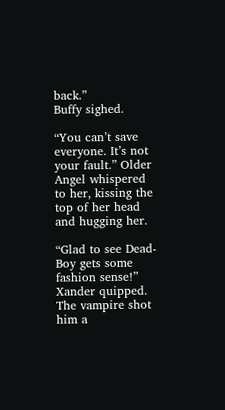back.”
Buffy sighed.

“You can’t save everyone. It’s not your fault.” Older Angel whispered to her, kissing the top of her head and hugging her.

“Glad to see Dead-Boy gets some fashion sense!” Xander quipped. The vampire shot him a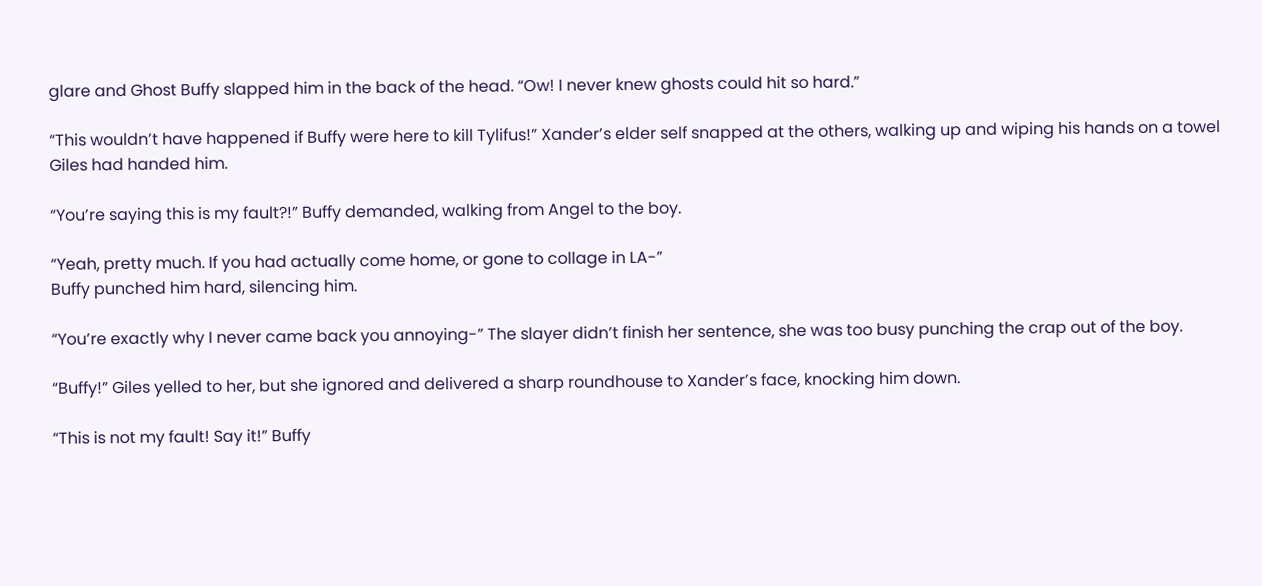glare and Ghost Buffy slapped him in the back of the head. “Ow! I never knew ghosts could hit so hard.”

“This wouldn’t have happened if Buffy were here to kill Tylifus!” Xander’s elder self snapped at the others, walking up and wiping his hands on a towel Giles had handed him.

“You’re saying this is my fault?!” Buffy demanded, walking from Angel to the boy.

“Yeah, pretty much. If you had actually come home, or gone to collage in LA-”
Buffy punched him hard, silencing him.

“You’re exactly why I never came back you annoying-” The slayer didn’t finish her sentence, she was too busy punching the crap out of the boy.

“Buffy!” Giles yelled to her, but she ignored and delivered a sharp roundhouse to Xander’s face, knocking him down.

“This is not my fault! Say it!” Buffy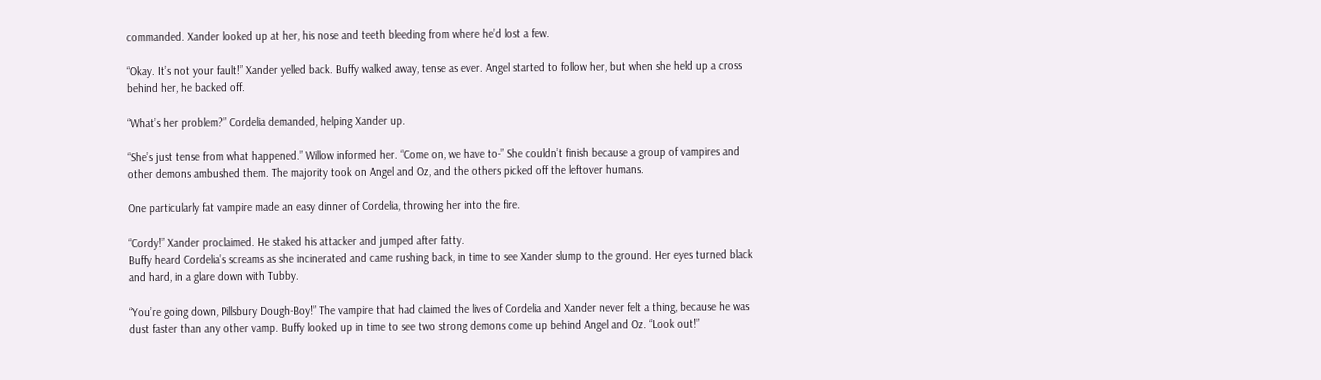commanded. Xander looked up at her, his nose and teeth bleeding from where he’d lost a few.

“Okay. It’s not your fault!” Xander yelled back. Buffy walked away, tense as ever. Angel started to follow her, but when she held up a cross behind her, he backed off.

“What’s her problem?” Cordelia demanded, helping Xander up.

“She’s just tense from what happened.” Willow informed her. “Come on, we have to-” She couldn’t finish because a group of vampires and other demons ambushed them. The majority took on Angel and Oz, and the others picked off the leftover humans.

One particularly fat vampire made an easy dinner of Cordelia, throwing her into the fire.

“Cordy!” Xander proclaimed. He staked his attacker and jumped after fatty.
Buffy heard Cordelia’s screams as she incinerated and came rushing back, in time to see Xander slump to the ground. Her eyes turned black and hard, in a glare down with Tubby.

“You’re going down, Pillsbury Dough-Boy!” The vampire that had claimed the lives of Cordelia and Xander never felt a thing, because he was dust faster than any other vamp. Buffy looked up in time to see two strong demons come up behind Angel and Oz. “Look out!”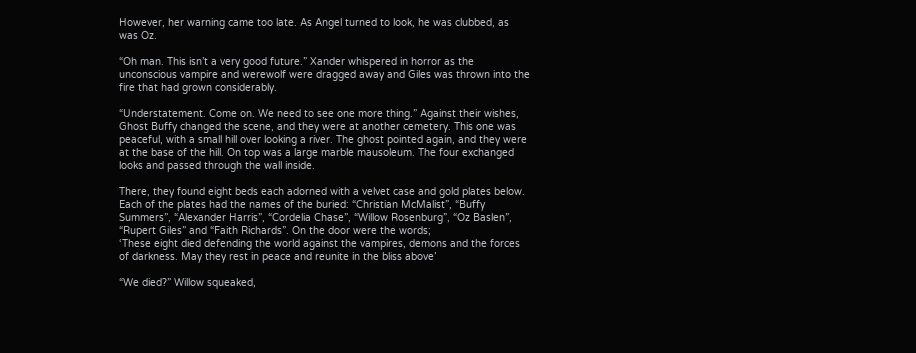However, her warning came too late. As Angel turned to look, he was clubbed, as was Oz.

“Oh man. This isn’t a very good future.” Xander whispered in horror as the unconscious vampire and werewolf were dragged away and Giles was thrown into the fire that had grown considerably.

“Understatement. Come on. We need to see one more thing.” Against their wishes, Ghost Buffy changed the scene, and they were at another cemetery. This one was peaceful, with a small hill over looking a river. The ghost pointed again, and they were at the base of the hill. On top was a large marble mausoleum. The four exchanged looks and passed through the wall inside.

There, they found eight beds each adorned with a velvet case and gold plates below. Each of the plates had the names of the buried: “Christian McMalist”, “Buffy Summers”, “Alexander Harris”, “Cordelia Chase”, “Willow Rosenburg”, “Oz Baslen”, “Rupert Giles” and “Faith Richards”. On the door were the words;
‘These eight died defending the world against the vampires, demons and the forces of darkness. May they rest in peace and reunite in the bliss above’

“We died?” Willow squeaked,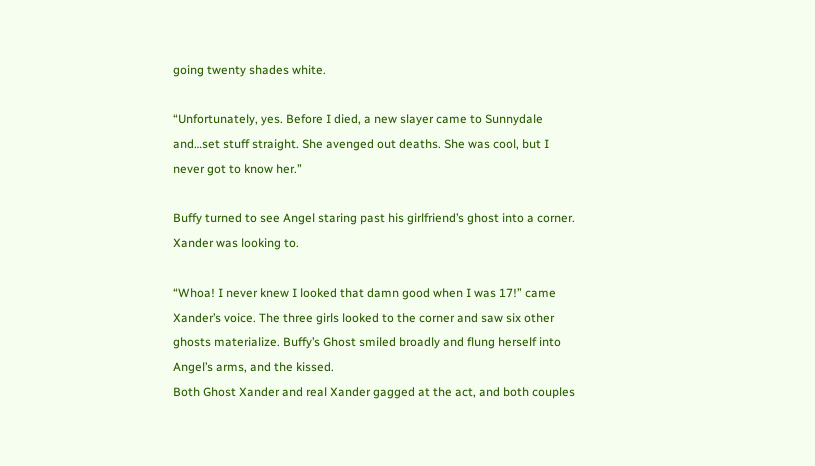going twenty shades white.

“Unfortunately, yes. Before I died, a new slayer came to Sunnydale and…set stuff straight. She avenged out deaths. She was cool, but I never got to know her.”

Buffy turned to see Angel staring past his girlfriend’s ghost into a corner. Xander was looking to.

“Whoa! I never knew I looked that damn good when I was 17!” came Xander’s voice. The three girls looked to the corner and saw six other ghosts materialize. Buffy’s Ghost smiled broadly and flung herself into Angel’s arms, and the kissed.
Both Ghost Xander and real Xander gagged at the act, and both couples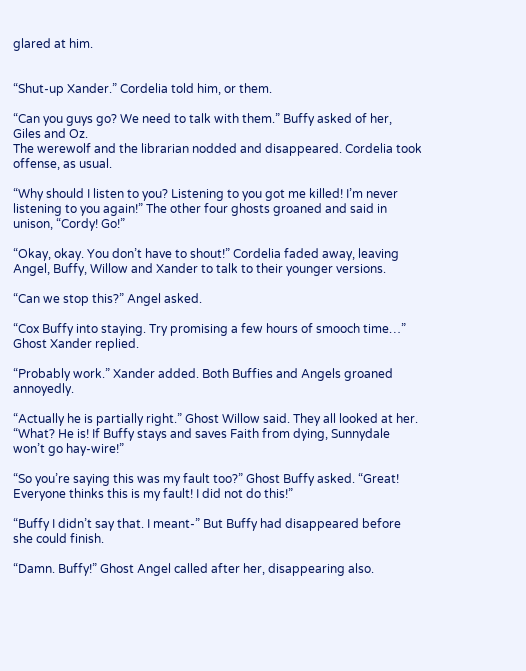glared at him.


“Shut-up Xander.” Cordelia told him, or them.

“Can you guys go? We need to talk with them.” Buffy asked of her, Giles and Oz.
The werewolf and the librarian nodded and disappeared. Cordelia took offense, as usual.

“Why should I listen to you? Listening to you got me killed! I’m never listening to you again!” The other four ghosts groaned and said in unison, “Cordy! Go!”

“Okay, okay. You don’t have to shout!” Cordelia faded away, leaving Angel, Buffy, Willow and Xander to talk to their younger versions.

“Can we stop this?” Angel asked.

“Cox Buffy into staying. Try promising a few hours of smooch time…”
Ghost Xander replied.

“Probably work.” Xander added. Both Buffies and Angels groaned annoyedly.

“Actually he is partially right.” Ghost Willow said. They all looked at her.
“What? He is! If Buffy stays and saves Faith from dying, Sunnydale won’t go hay-wire!”

“So you’re saying this was my fault too?” Ghost Buffy asked. “Great! Everyone thinks this is my fault! I did not do this!”

“Buffy I didn’t say that. I meant-” But Buffy had disappeared before she could finish.

“Damn. Buffy!” Ghost Angel called after her, disappearing also.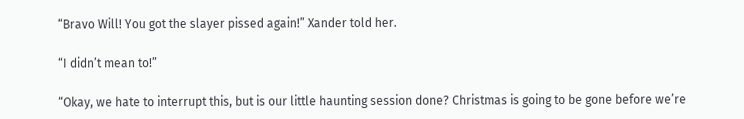“Bravo Will! You got the slayer pissed again!” Xander told her.

“I didn’t mean to!”

“Okay, we hate to interrupt this, but is our little haunting session done? Christmas is going to be gone before we’re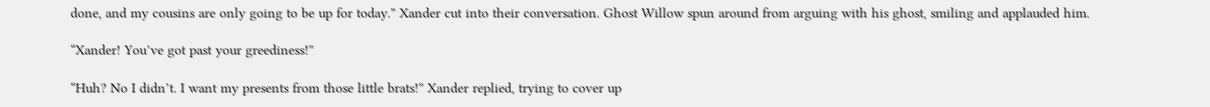done, and my cousins are only going to be up for today.” Xander cut into their conversation. Ghost Willow spun around from arguing with his ghost, smiling and applauded him.

“Xander! You’ve got past your greediness!”

“Huh? No I didn’t. I want my presents from those little brats!” Xander replied, trying to cover up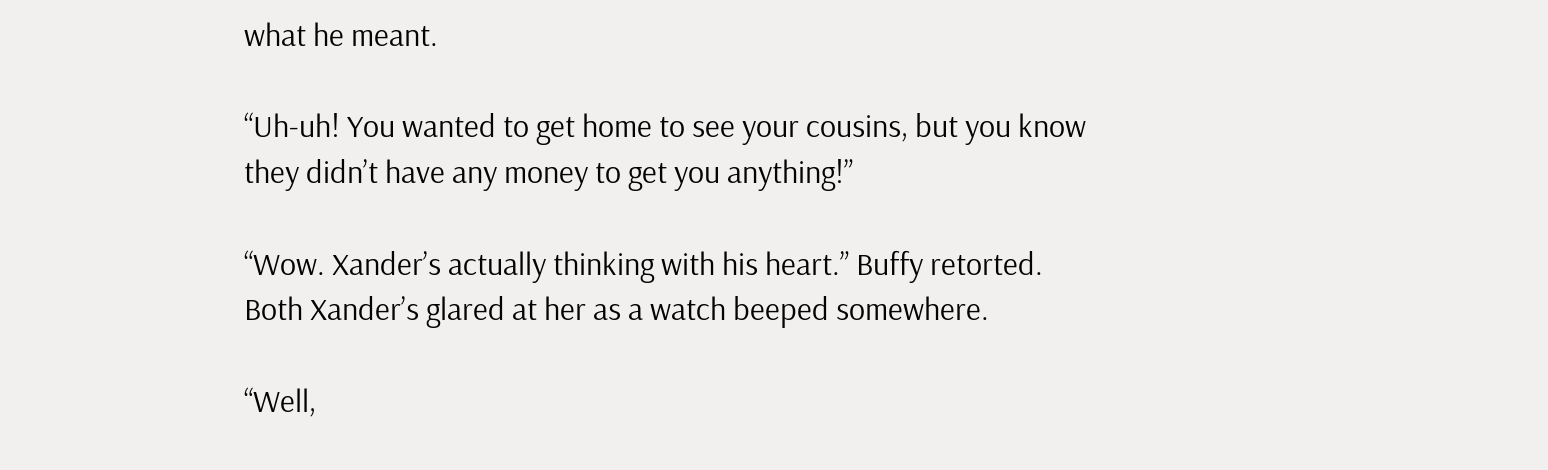what he meant.

“Uh-uh! You wanted to get home to see your cousins, but you know they didn’t have any money to get you anything!”

“Wow. Xander’s actually thinking with his heart.” Buffy retorted.
Both Xander’s glared at her as a watch beeped somewhere.

“Well,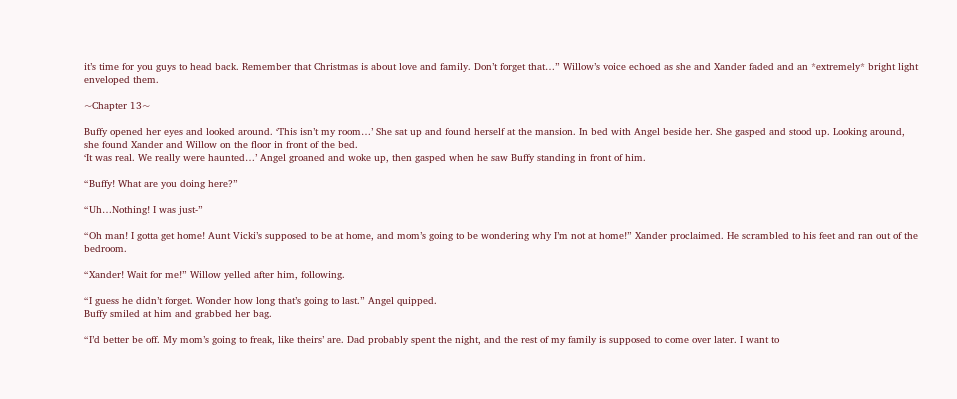it’s time for you guys to head back. Remember that Christmas is about love and family. Don’t forget that…” Willow’s voice echoed as she and Xander faded and an *extremely* bright light enveloped them.

~Chapter 13~

Buffy opened her eyes and looked around. ‘This isn’t my room…’ She sat up and found herself at the mansion. In bed with Angel beside her. She gasped and stood up. Looking around, she found Xander and Willow on the floor in front of the bed.
‘It was real. We really were haunted…’ Angel groaned and woke up, then gasped when he saw Buffy standing in front of him.

“Buffy! What are you doing here?”

“Uh…Nothing! I was just-”

“Oh man! I gotta get home! Aunt Vicki’s supposed to be at home, and mom’s going to be wondering why I’m not at home!” Xander proclaimed. He scrambled to his feet and ran out of the bedroom.

“Xander! Wait for me!” Willow yelled after him, following.

“I guess he didn’t forget. Wonder how long that’s going to last.” Angel quipped.
Buffy smiled at him and grabbed her bag.

“I’d better be off. My mom’s going to freak, like theirs’ are. Dad probably spent the night, and the rest of my family is supposed to come over later. I want to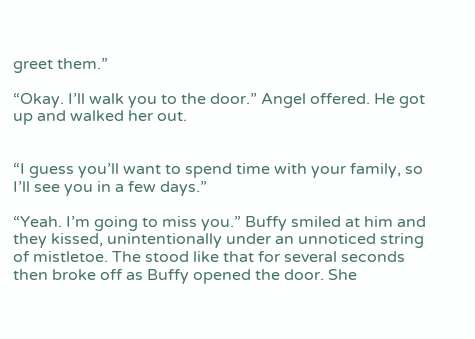greet them.”

“Okay. I’ll walk you to the door.” Angel offered. He got up and walked her out.


“I guess you’ll want to spend time with your family, so I’ll see you in a few days.”

“Yeah. I’m going to miss you.” Buffy smiled at him and they kissed, unintentionally under an unnoticed string of mistletoe. The stood like that for several seconds then broke off as Buffy opened the door. She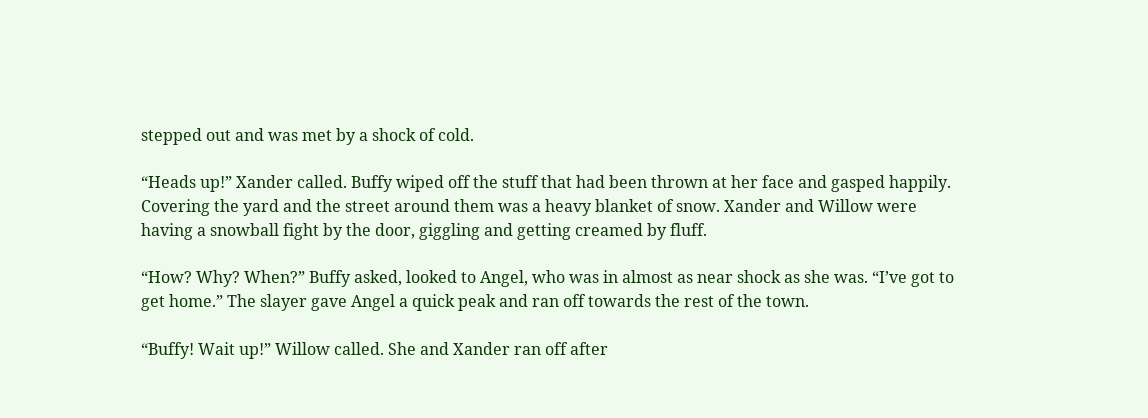stepped out and was met by a shock of cold.

“Heads up!” Xander called. Buffy wiped off the stuff that had been thrown at her face and gasped happily. Covering the yard and the street around them was a heavy blanket of snow. Xander and Willow were having a snowball fight by the door, giggling and getting creamed by fluff.

“How? Why? When?” Buffy asked, looked to Angel, who was in almost as near shock as she was. “I’ve got to get home.” The slayer gave Angel a quick peak and ran off towards the rest of the town.

“Buffy! Wait up!” Willow called. She and Xander ran off after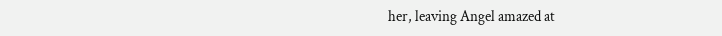her, leaving Angel amazed at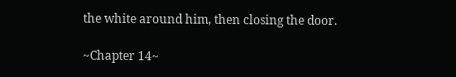the white around him, then closing the door.

~Chapter 14~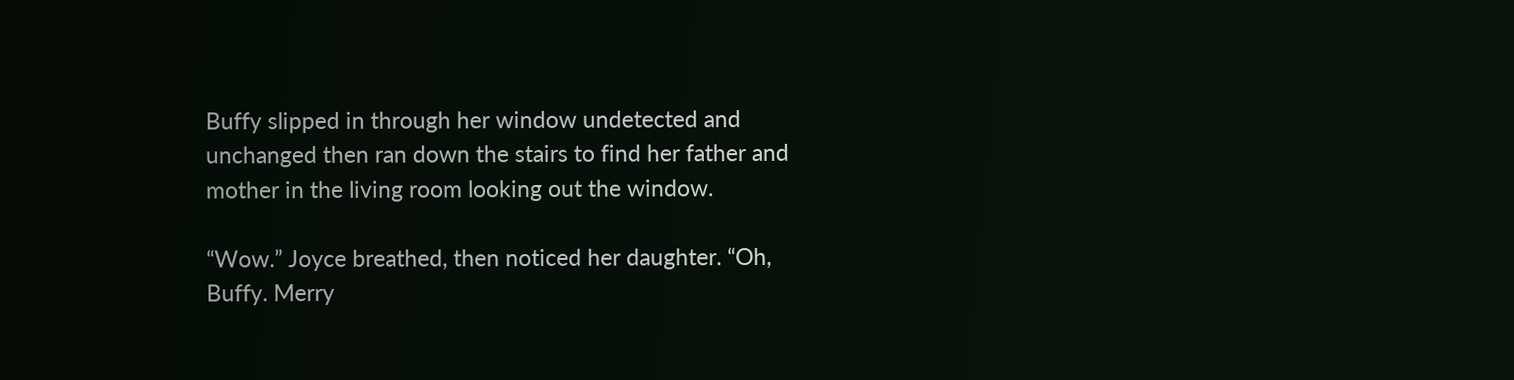Buffy slipped in through her window undetected and unchanged then ran down the stairs to find her father and mother in the living room looking out the window.

“Wow.” Joyce breathed, then noticed her daughter. “Oh, Buffy. Merry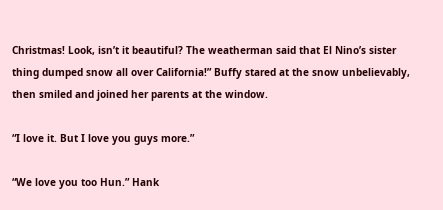Christmas! Look, isn’t it beautiful? The weatherman said that El Nino’s sister thing dumped snow all over California!” Buffy stared at the snow unbelievably, then smiled and joined her parents at the window.

“I love it. But I love you guys more.”

“We love you too Hun.” Hank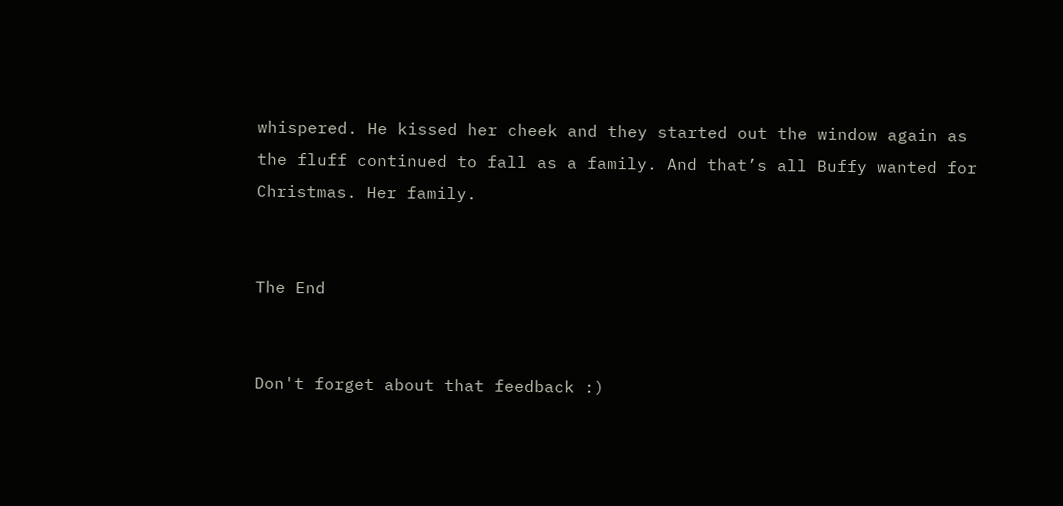whispered. He kissed her cheek and they started out the window again as the fluff continued to fall as a family. And that’s all Buffy wanted for Christmas. Her family.


The End


Don't forget about that feedback :)